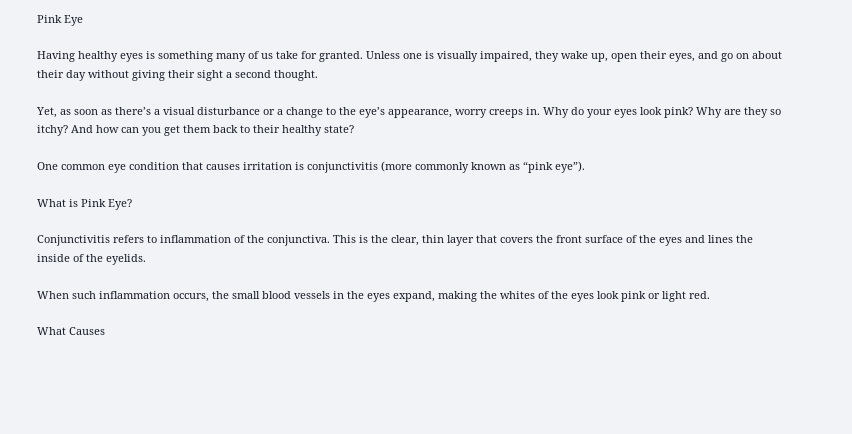Pink Eye

Having healthy eyes is something many of us take for granted. Unless one is visually impaired, they wake up, open their eyes, and go on about their day without giving their sight a second thought.

Yet, as soon as there’s a visual disturbance or a change to the eye’s appearance, worry creeps in. Why do your eyes look pink? Why are they so itchy? And how can you get them back to their healthy state?

One common eye condition that causes irritation is conjunctivitis (more commonly known as “pink eye”).

What is Pink Eye?

Conjunctivitis refers to inflammation of the conjunctiva. This is the clear, thin layer that covers the front surface of the eyes and lines the inside of the eyelids.

When such inflammation occurs, the small blood vessels in the eyes expand, making the whites of the eyes look pink or light red.

What Causes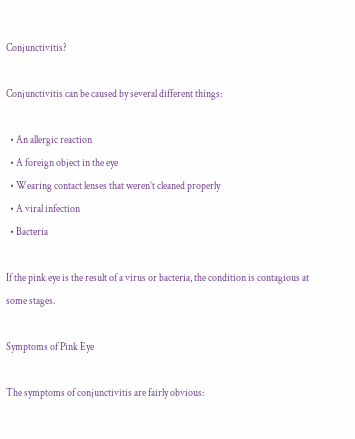Conjunctivitis?

Conjunctivitis can be caused by several different things:

  • An allergic reaction
  • A foreign object in the eye
  • Wearing contact lenses that weren’t cleaned properly
  • A viral infection
  • Bacteria

If the pink eye is the result of a virus or bacteria, the condition is contagious at some stages.

Symptoms of Pink Eye

The symptoms of conjunctivitis are fairly obvious: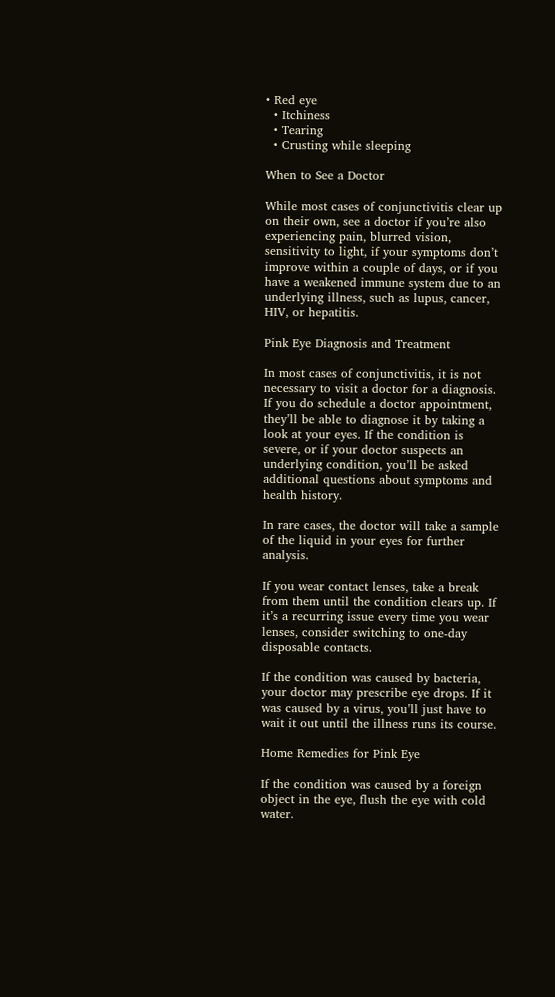• Red eye
  • Itchiness
  • Tearing
  • Crusting while sleeping

When to See a Doctor

While most cases of conjunctivitis clear up on their own, see a doctor if you’re also experiencing pain, blurred vision, sensitivity to light, if your symptoms don’t improve within a couple of days, or if you have a weakened immune system due to an underlying illness, such as lupus, cancer, HIV, or hepatitis.

Pink Eye Diagnosis and Treatment

In most cases of conjunctivitis, it is not necessary to visit a doctor for a diagnosis. If you do schedule a doctor appointment, they’ll be able to diagnose it by taking a look at your eyes. If the condition is severe, or if your doctor suspects an underlying condition, you’ll be asked additional questions about symptoms and health history.

In rare cases, the doctor will take a sample of the liquid in your eyes for further analysis.

If you wear contact lenses, take a break from them until the condition clears up. If it’s a recurring issue every time you wear lenses, consider switching to one-day disposable contacts.

If the condition was caused by bacteria, your doctor may prescribe eye drops. If it was caused by a virus, you’ll just have to wait it out until the illness runs its course.

Home Remedies for Pink Eye

If the condition was caused by a foreign object in the eye, flush the eye with cold water.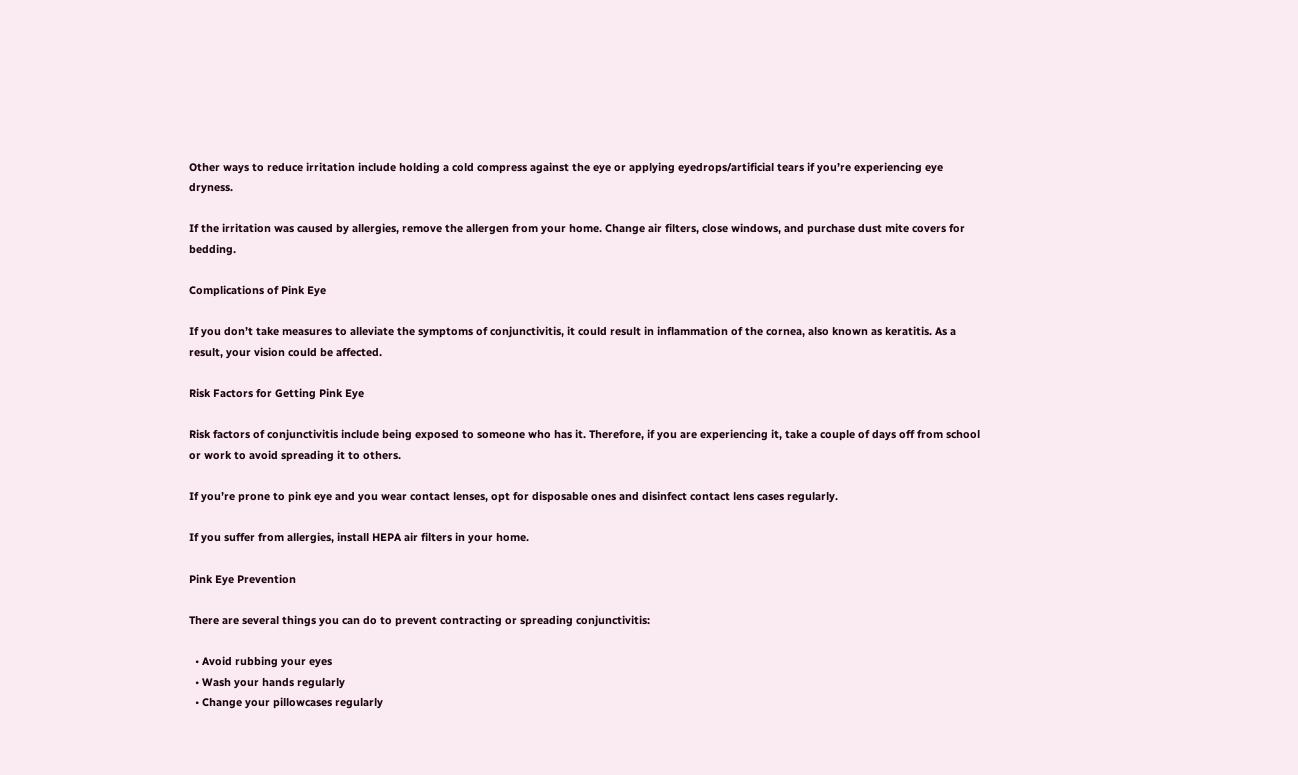Other ways to reduce irritation include holding a cold compress against the eye or applying eyedrops/artificial tears if you’re experiencing eye dryness.

If the irritation was caused by allergies, remove the allergen from your home. Change air filters, close windows, and purchase dust mite covers for bedding.

Complications of Pink Eye

If you don’t take measures to alleviate the symptoms of conjunctivitis, it could result in inflammation of the cornea, also known as keratitis. As a result, your vision could be affected.

Risk Factors for Getting Pink Eye

Risk factors of conjunctivitis include being exposed to someone who has it. Therefore, if you are experiencing it, take a couple of days off from school or work to avoid spreading it to others.

If you’re prone to pink eye and you wear contact lenses, opt for disposable ones and disinfect contact lens cases regularly.

If you suffer from allergies, install HEPA air filters in your home.

Pink Eye Prevention

There are several things you can do to prevent contracting or spreading conjunctivitis:

  • Avoid rubbing your eyes
  • Wash your hands regularly
  • Change your pillowcases regularly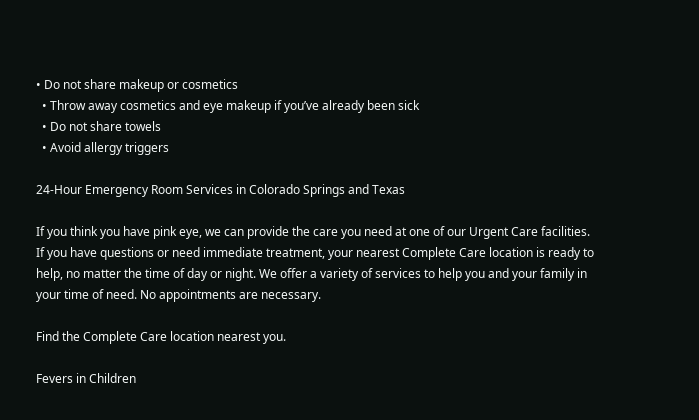• Do not share makeup or cosmetics
  • Throw away cosmetics and eye makeup if you’ve already been sick
  • Do not share towels
  • Avoid allergy triggers

24-Hour Emergency Room Services in Colorado Springs and Texas

If you think you have pink eye, we can provide the care you need at one of our Urgent Care facilities. If you have questions or need immediate treatment, your nearest Complete Care location is ready to help, no matter the time of day or night. We offer a variety of services to help you and your family in your time of need. No appointments are necessary.

Find the Complete Care location nearest you.

Fevers in Children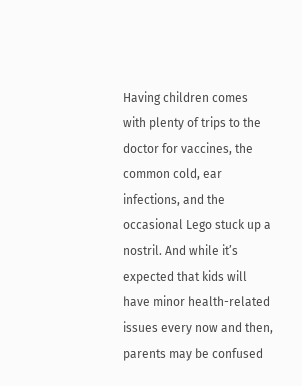Having children comes with plenty of trips to the doctor for vaccines, the common cold, ear infections, and the occasional Lego stuck up a nostril. And while it’s expected that kids will have minor health-related issues every now and then, parents may be confused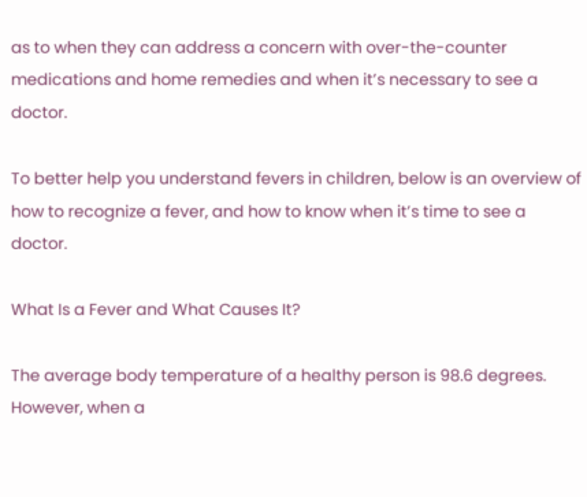as to when they can address a concern with over-the-counter medications and home remedies and when it’s necessary to see a doctor.

To better help you understand fevers in children, below is an overview of how to recognize a fever, and how to know when it’s time to see a doctor.

What Is a Fever and What Causes It?

The average body temperature of a healthy person is 98.6 degrees. However, when a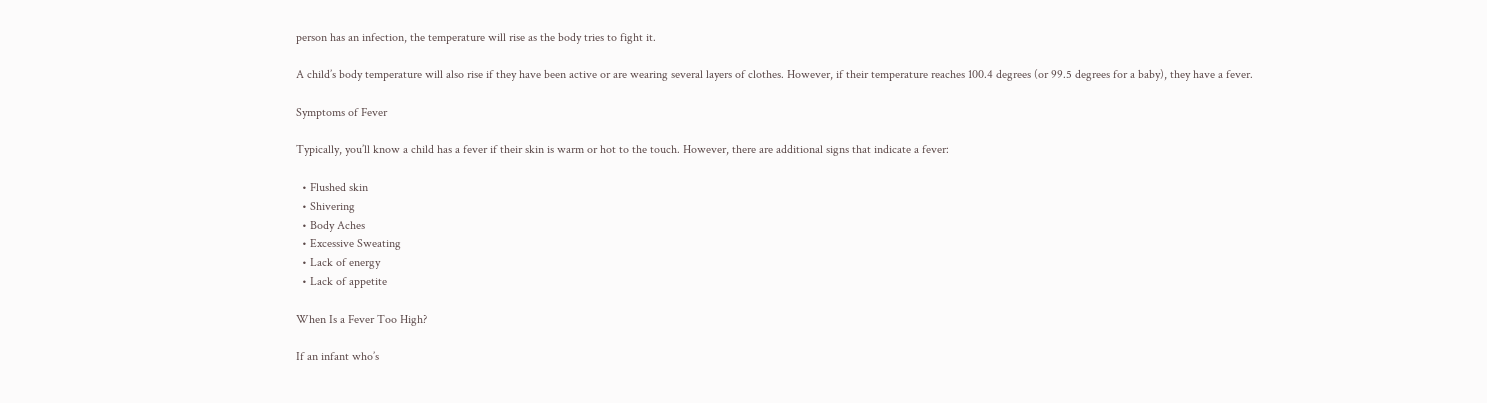person has an infection, the temperature will rise as the body tries to fight it.

A child’s body temperature will also rise if they have been active or are wearing several layers of clothes. However, if their temperature reaches 100.4 degrees (or 99.5 degrees for a baby), they have a fever.

Symptoms of Fever

Typically, you’ll know a child has a fever if their skin is warm or hot to the touch. However, there are additional signs that indicate a fever:

  • Flushed skin
  • Shivering
  • Body Aches
  • Excessive Sweating
  • Lack of energy
  • Lack of appetite

When Is a Fever Too High?

If an infant who’s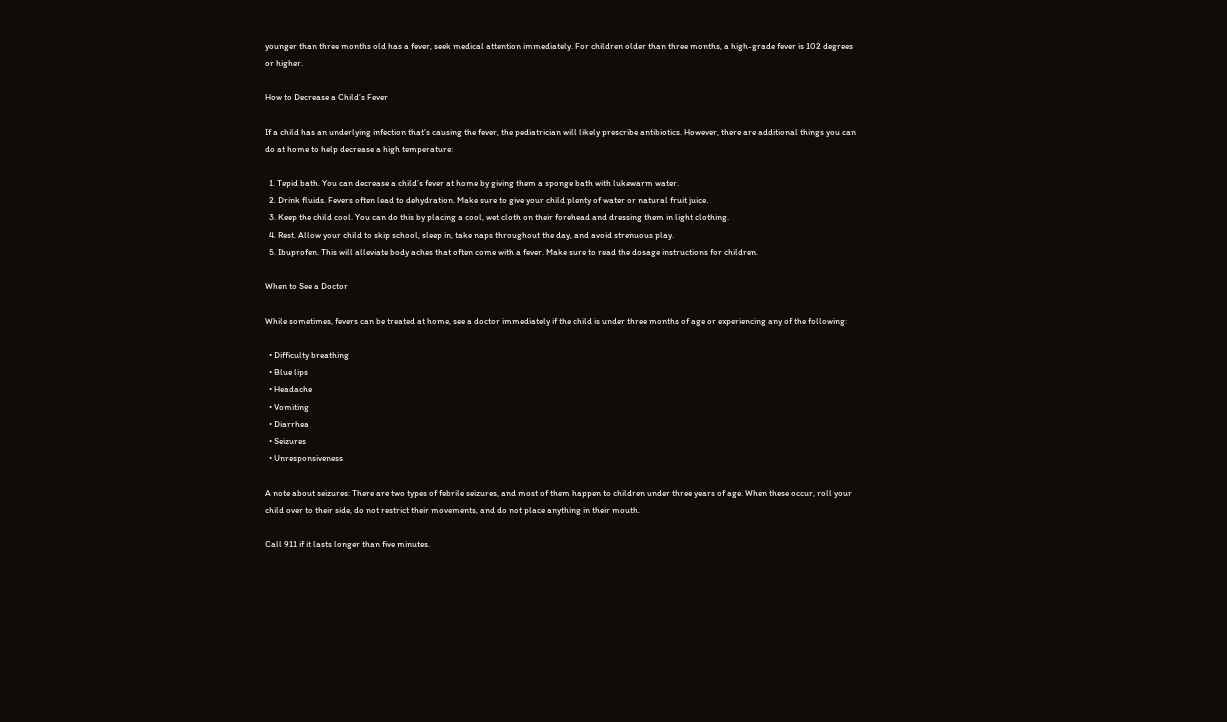younger than three months old has a fever, seek medical attention immediately. For children older than three months, a high-grade fever is 102 degrees or higher.

How to Decrease a Child’s Fever

If a child has an underlying infection that’s causing the fever, the pediatrician will likely prescribe antibiotics. However, there are additional things you can do at home to help decrease a high temperature:

  1. Tepid bath. You can decrease a child’s fever at home by giving them a sponge bath with lukewarm water.
  2. Drink fluids. Fevers often lead to dehydration. Make sure to give your child plenty of water or natural fruit juice.
  3. Keep the child cool. You can do this by placing a cool, wet cloth on their forehead and dressing them in light clothing.
  4. Rest. Allow your child to skip school, sleep in, take naps throughout the day, and avoid strenuous play.
  5. Ibuprofen. This will alleviate body aches that often come with a fever. Make sure to read the dosage instructions for children.

When to See a Doctor

While sometimes, fevers can be treated at home, see a doctor immediately if the child is under three months of age or experiencing any of the following:

  • Difficulty breathing
  • Blue lips
  • Headache
  • Vomiting
  • Diarrhea
  • Seizures
  • Unresponsiveness

A note about seizures: There are two types of febrile seizures, and most of them happen to children under three years of age. When these occur, roll your child over to their side, do not restrict their movements, and do not place anything in their mouth.

Call 911 if it lasts longer than five minutes.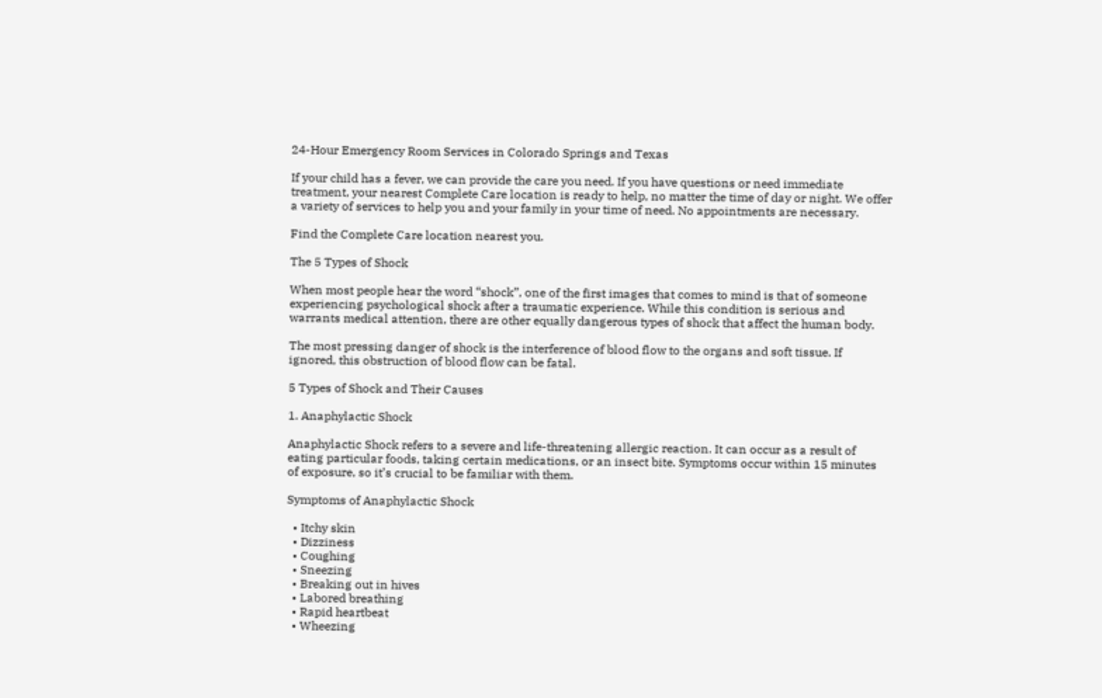24-Hour Emergency Room Services in Colorado Springs and Texas

If your child has a fever, we can provide the care you need. If you have questions or need immediate treatment, your nearest Complete Care location is ready to help, no matter the time of day or night. We offer a variety of services to help you and your family in your time of need. No appointments are necessary.

Find the Complete Care location nearest you.

The 5 Types of Shock

When most people hear the word “shock”, one of the first images that comes to mind is that of someone experiencing psychological shock after a traumatic experience. While this condition is serious and warrants medical attention, there are other equally dangerous types of shock that affect the human body.

The most pressing danger of shock is the interference of blood flow to the organs and soft tissue. If ignored, this obstruction of blood flow can be fatal.

5 Types of Shock and Their Causes

1. Anaphylactic Shock

Anaphylactic Shock refers to a severe and life-threatening allergic reaction. It can occur as a result of eating particular foods, taking certain medications, or an insect bite. Symptoms occur within 15 minutes of exposure, so it’s crucial to be familiar with them.

Symptoms of Anaphylactic Shock

  • Itchy skin
  • Dizziness
  • Coughing
  • Sneezing
  • Breaking out in hives
  • Labored breathing
  • Rapid heartbeat
  • Wheezing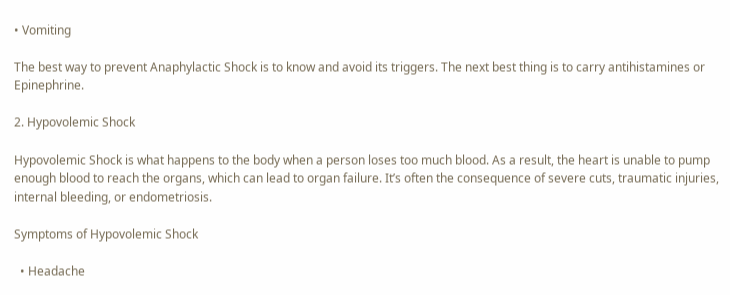• Vomiting

The best way to prevent Anaphylactic Shock is to know and avoid its triggers. The next best thing is to carry antihistamines or Epinephrine.

2. Hypovolemic Shock

Hypovolemic Shock is what happens to the body when a person loses too much blood. As a result, the heart is unable to pump enough blood to reach the organs, which can lead to organ failure. It’s often the consequence of severe cuts, traumatic injuries, internal bleeding, or endometriosis.

Symptoms of Hypovolemic Shock

  • Headache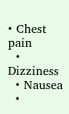• Chest pain
  • Dizziness
  • Nausea
  •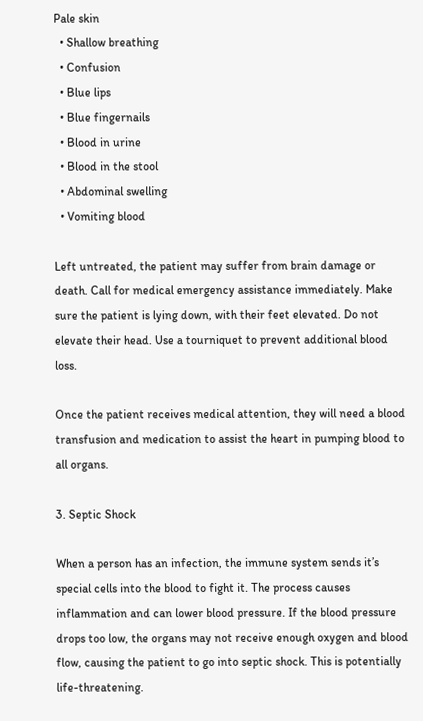Pale skin
  • Shallow breathing
  • Confusion
  • Blue lips
  • Blue fingernails
  • Blood in urine
  • Blood in the stool
  • Abdominal swelling
  • Vomiting blood

Left untreated, the patient may suffer from brain damage or death. Call for medical emergency assistance immediately. Make sure the patient is lying down, with their feet elevated. Do not elevate their head. Use a tourniquet to prevent additional blood loss.

Once the patient receives medical attention, they will need a blood transfusion and medication to assist the heart in pumping blood to all organs.

3. Septic Shock

When a person has an infection, the immune system sends it’s special cells into the blood to fight it. The process causes inflammation and can lower blood pressure. If the blood pressure drops too low, the organs may not receive enough oxygen and blood flow, causing the patient to go into septic shock. This is potentially life-threatening.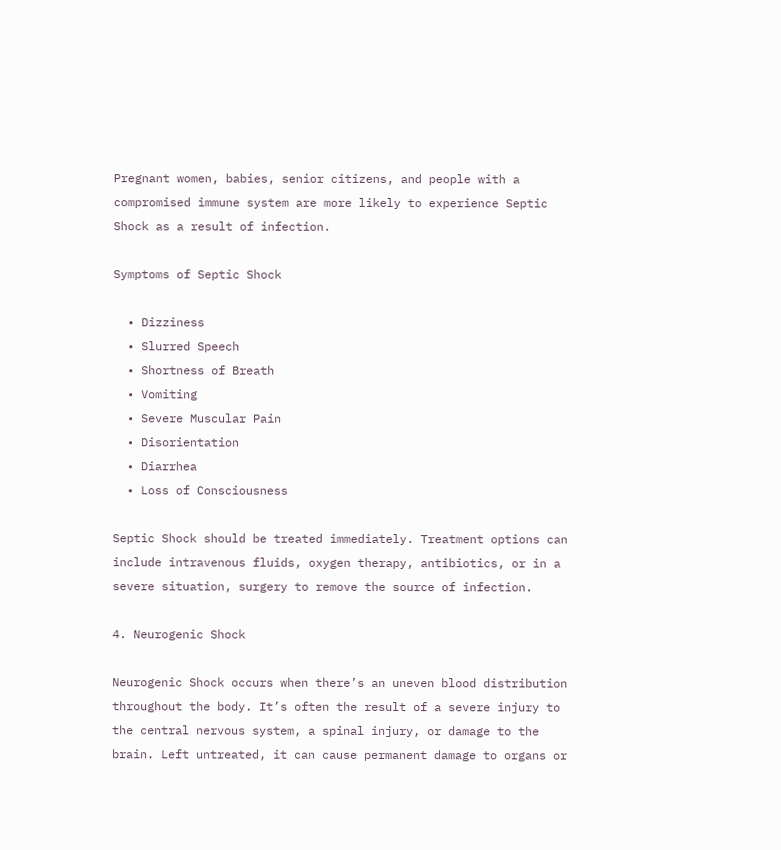Pregnant women, babies, senior citizens, and people with a compromised immune system are more likely to experience Septic Shock as a result of infection.

Symptoms of Septic Shock

  • Dizziness
  • Slurred Speech
  • Shortness of Breath
  • Vomiting
  • Severe Muscular Pain
  • Disorientation
  • Diarrhea
  • Loss of Consciousness

Septic Shock should be treated immediately. Treatment options can include intravenous fluids, oxygen therapy, antibiotics, or in a severe situation, surgery to remove the source of infection.

4. Neurogenic Shock

Neurogenic Shock occurs when there’s an uneven blood distribution throughout the body. It’s often the result of a severe injury to the central nervous system, a spinal injury, or damage to the brain. Left untreated, it can cause permanent damage to organs or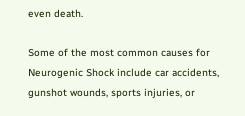even death.

Some of the most common causes for Neurogenic Shock include car accidents, gunshot wounds, sports injuries, or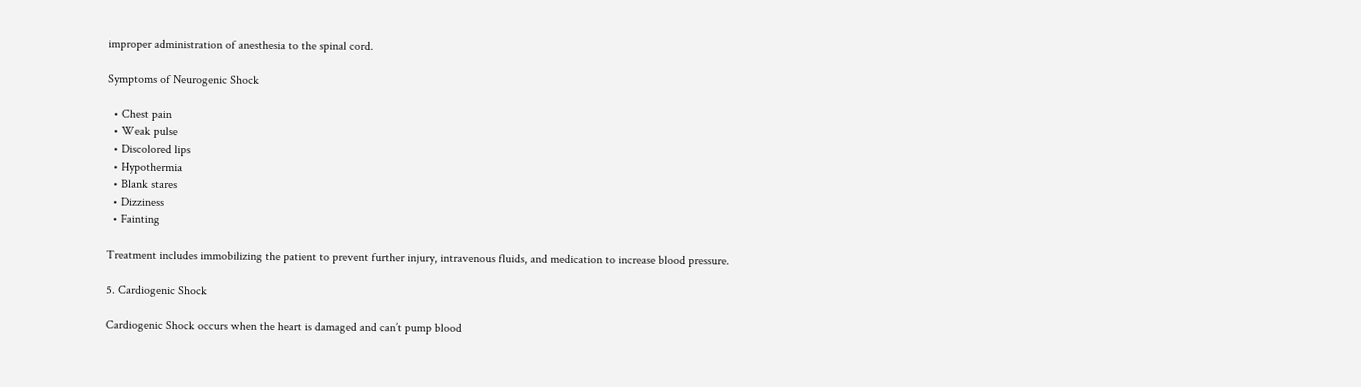improper administration of anesthesia to the spinal cord.

Symptoms of Neurogenic Shock

  • Chest pain
  • Weak pulse
  • Discolored lips
  • Hypothermia
  • Blank stares
  • Dizziness
  • Fainting

Treatment includes immobilizing the patient to prevent further injury, intravenous fluids, and medication to increase blood pressure.

5. Cardiogenic Shock

Cardiogenic Shock occurs when the heart is damaged and can’t pump blood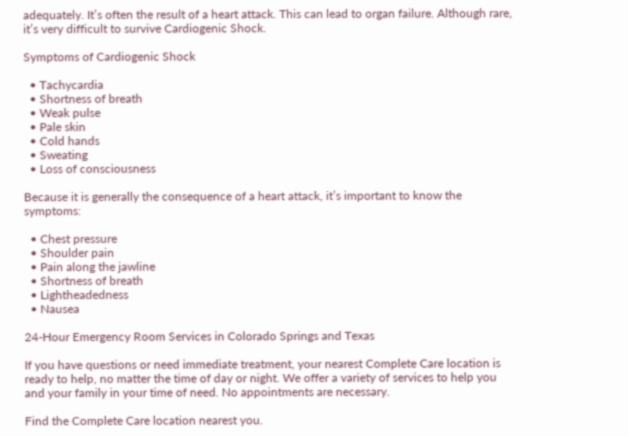adequately. It’s often the result of a heart attack. This can lead to organ failure. Although rare, it’s very difficult to survive Cardiogenic Shock.

Symptoms of Cardiogenic Shock

  • Tachycardia
  • Shortness of breath
  • Weak pulse
  • Pale skin
  • Cold hands
  • Sweating
  • Loss of consciousness

Because it is generally the consequence of a heart attack, it’s important to know the symptoms:

  • Chest pressure
  • Shoulder pain
  • Pain along the jawline
  • Shortness of breath
  • Lightheadedness
  • Nausea

24-Hour Emergency Room Services in Colorado Springs and Texas

If you have questions or need immediate treatment, your nearest Complete Care location is ready to help, no matter the time of day or night. We offer a variety of services to help you and your family in your time of need. No appointments are necessary.

Find the Complete Care location nearest you.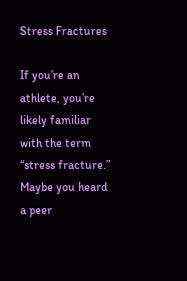Stress Fractures

If you’re an athlete, you’re likely familiar with the term “stress fracture.” Maybe you heard a peer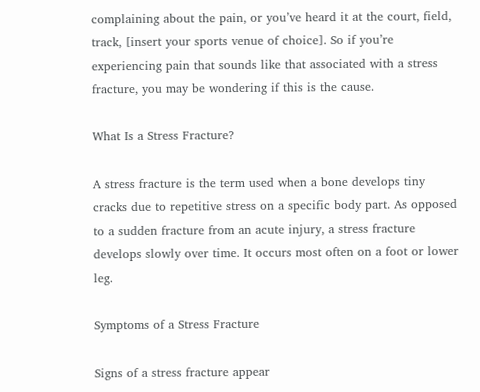complaining about the pain, or you’ve heard it at the court, field, track, [insert your sports venue of choice]. So if you’re experiencing pain that sounds like that associated with a stress fracture, you may be wondering if this is the cause.

What Is a Stress Fracture?

A stress fracture is the term used when a bone develops tiny cracks due to repetitive stress on a specific body part. As opposed to a sudden fracture from an acute injury, a stress fracture develops slowly over time. It occurs most often on a foot or lower leg.

Symptoms of a Stress Fracture

Signs of a stress fracture appear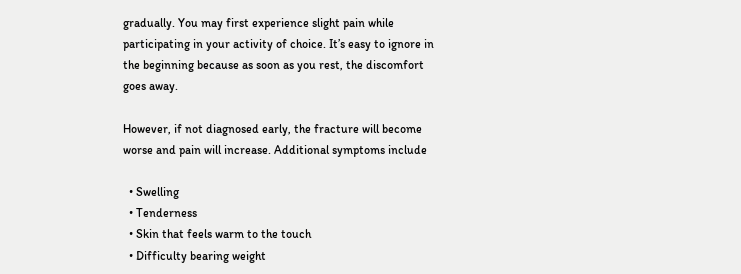gradually. You may first experience slight pain while participating in your activity of choice. It’s easy to ignore in the beginning because as soon as you rest, the discomfort goes away.

However, if not diagnosed early, the fracture will become worse and pain will increase. Additional symptoms include

  • Swelling
  • Tenderness
  • Skin that feels warm to the touch
  • Difficulty bearing weight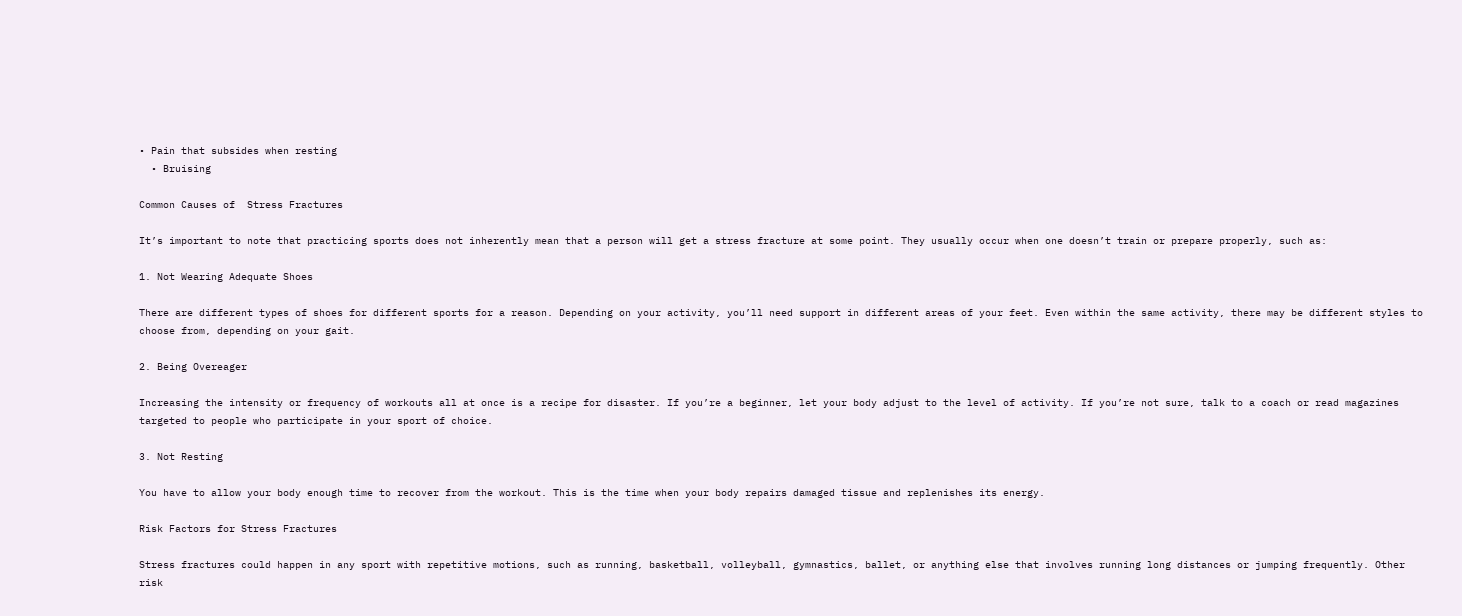• Pain that subsides when resting
  • Bruising

Common Causes of  Stress Fractures

It’s important to note that practicing sports does not inherently mean that a person will get a stress fracture at some point. They usually occur when one doesn’t train or prepare properly, such as:

1. Not Wearing Adequate Shoes

There are different types of shoes for different sports for a reason. Depending on your activity, you’ll need support in different areas of your feet. Even within the same activity, there may be different styles to choose from, depending on your gait.

2. Being Overeager

Increasing the intensity or frequency of workouts all at once is a recipe for disaster. If you’re a beginner, let your body adjust to the level of activity. If you’re not sure, talk to a coach or read magazines targeted to people who participate in your sport of choice.

3. Not Resting

You have to allow your body enough time to recover from the workout. This is the time when your body repairs damaged tissue and replenishes its energy.

Risk Factors for Stress Fractures

Stress fractures could happen in any sport with repetitive motions, such as running, basketball, volleyball, gymnastics, ballet, or anything else that involves running long distances or jumping frequently. Other risk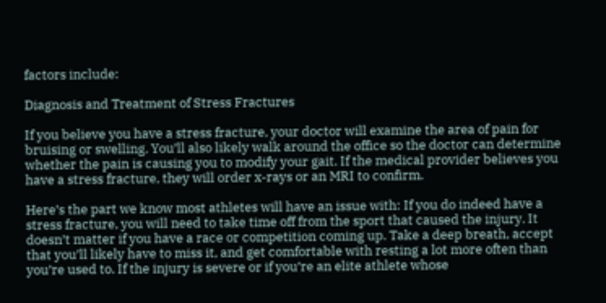factors include:

Diagnosis and Treatment of Stress Fractures

If you believe you have a stress fracture, your doctor will examine the area of pain for bruising or swelling. You’ll also likely walk around the office so the doctor can determine whether the pain is causing you to modify your gait. If the medical provider believes you have a stress fracture, they will order x-rays or an MRI to confirm.

Here’s the part we know most athletes will have an issue with: If you do indeed have a stress fracture, you will need to take time off from the sport that caused the injury. It doesn’t matter if you have a race or competition coming up. Take a deep breath, accept that you’ll likely have to miss it, and get comfortable with resting a lot more often than you’re used to. If the injury is severe or if you’re an elite athlete whose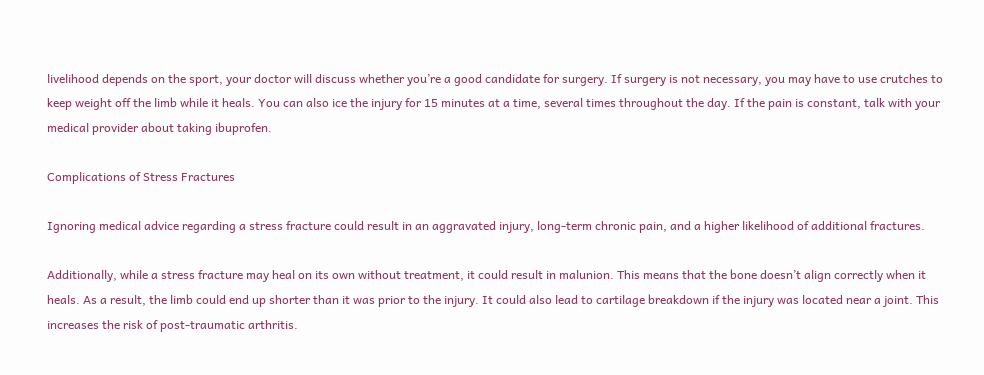livelihood depends on the sport, your doctor will discuss whether you’re a good candidate for surgery. If surgery is not necessary, you may have to use crutches to keep weight off the limb while it heals. You can also ice the injury for 15 minutes at a time, several times throughout the day. If the pain is constant, talk with your medical provider about taking ibuprofen.

Complications of Stress Fractures

Ignoring medical advice regarding a stress fracture could result in an aggravated injury, long-term chronic pain, and a higher likelihood of additional fractures.

Additionally, while a stress fracture may heal on its own without treatment, it could result in malunion. This means that the bone doesn’t align correctly when it heals. As a result, the limb could end up shorter than it was prior to the injury. It could also lead to cartilage breakdown if the injury was located near a joint. This increases the risk of post-traumatic arthritis.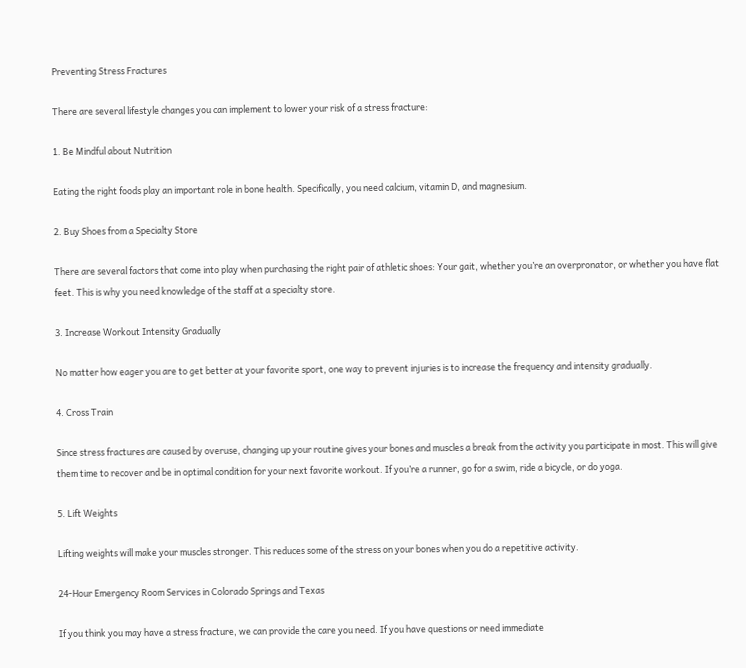Preventing Stress Fractures

There are several lifestyle changes you can implement to lower your risk of a stress fracture:

1. Be Mindful about Nutrition

Eating the right foods play an important role in bone health. Specifically, you need calcium, vitamin D, and magnesium.

2. Buy Shoes from a Specialty Store

There are several factors that come into play when purchasing the right pair of athletic shoes: Your gait, whether you’re an overpronator, or whether you have flat feet. This is why you need knowledge of the staff at a specialty store.

3. Increase Workout Intensity Gradually

No matter how eager you are to get better at your favorite sport, one way to prevent injuries is to increase the frequency and intensity gradually.

4. Cross Train

Since stress fractures are caused by overuse, changing up your routine gives your bones and muscles a break from the activity you participate in most. This will give them time to recover and be in optimal condition for your next favorite workout. If you’re a runner, go for a swim, ride a bicycle, or do yoga.

5. Lift Weights

Lifting weights will make your muscles stronger. This reduces some of the stress on your bones when you do a repetitive activity.

24-Hour Emergency Room Services in Colorado Springs and Texas

If you think you may have a stress fracture, we can provide the care you need. If you have questions or need immediate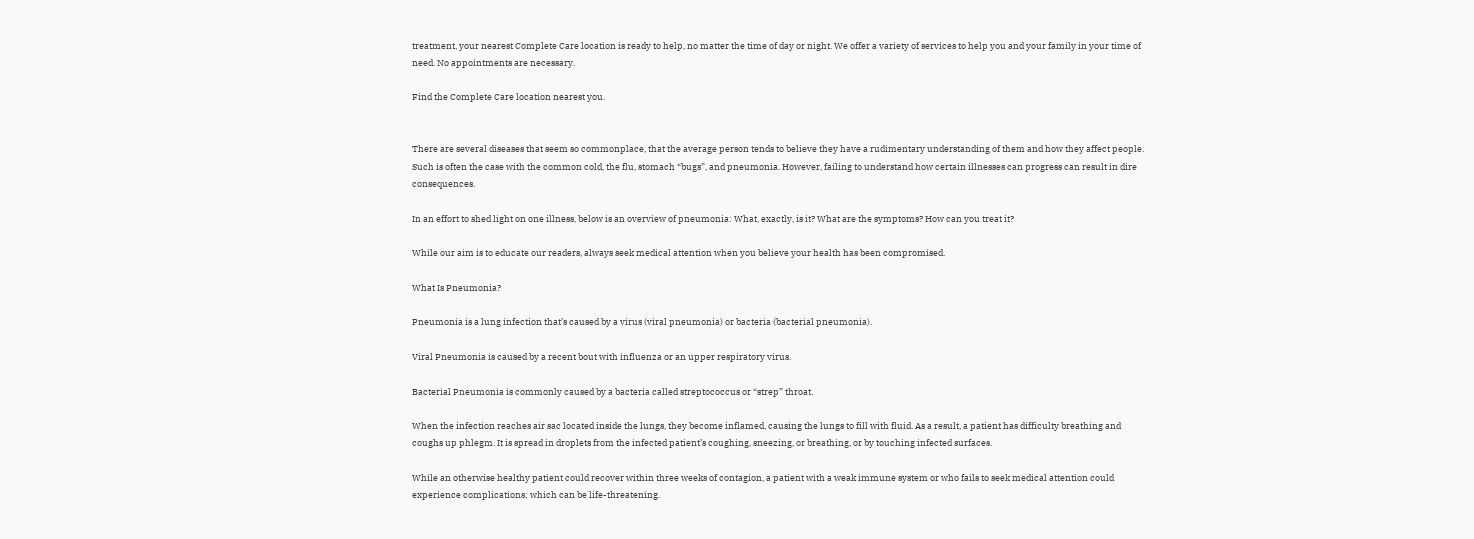treatment, your nearest Complete Care location is ready to help, no matter the time of day or night. We offer a variety of services to help you and your family in your time of need. No appointments are necessary.

Find the Complete Care location nearest you.


There are several diseases that seem so commonplace, that the average person tends to believe they have a rudimentary understanding of them and how they affect people. Such is often the case with the common cold, the flu, stomach “bugs”, and pneumonia. However, failing to understand how certain illnesses can progress can result in dire consequences.

In an effort to shed light on one illness, below is an overview of pneumonia: What, exactly, is it? What are the symptoms? How can you treat it?

While our aim is to educate our readers, always seek medical attention when you believe your health has been compromised.

What Is Pneumonia?

Pneumonia is a lung infection that’s caused by a virus (viral pneumonia) or bacteria (bacterial pneumonia).

Viral Pneumonia is caused by a recent bout with influenza or an upper respiratory virus.

Bacterial Pneumonia is commonly caused by a bacteria called streptococcus or “strep” throat.

When the infection reaches air sac located inside the lungs, they become inflamed, causing the lungs to fill with fluid. As a result, a patient has difficulty breathing and coughs up phlegm. It is spread in droplets from the infected patient’s coughing, sneezing, or breathing, or by touching infected surfaces.

While an otherwise healthy patient could recover within three weeks of contagion, a patient with a weak immune system or who fails to seek medical attention could experience complications; which can be life-threatening.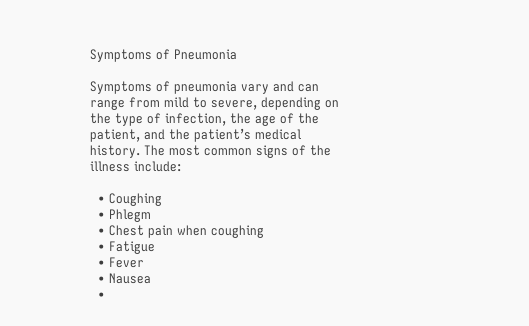Symptoms of Pneumonia

Symptoms of pneumonia vary and can range from mild to severe, depending on the type of infection, the age of the patient, and the patient’s medical history. The most common signs of the illness include:

  • Coughing
  • Phlegm
  • Chest pain when coughing
  • Fatigue
  • Fever
  • Nausea
  •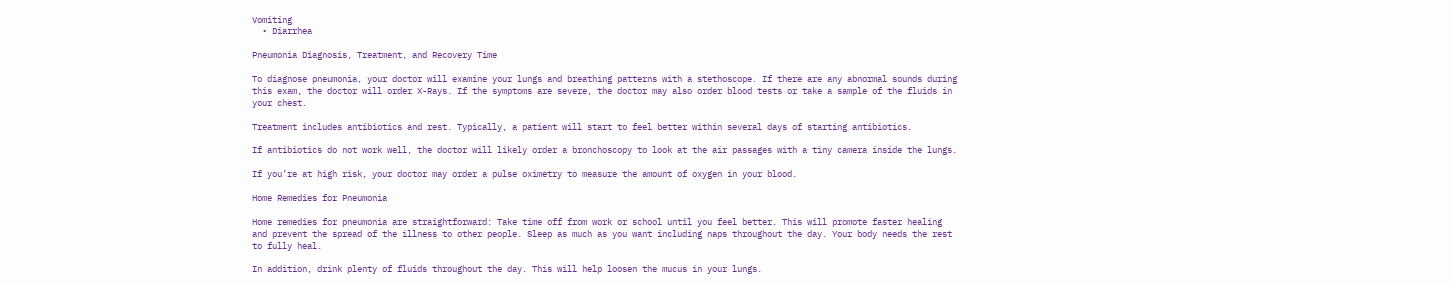Vomiting
  • Diarrhea

Pneumonia Diagnosis, Treatment, and Recovery Time

To diagnose pneumonia, your doctor will examine your lungs and breathing patterns with a stethoscope. If there are any abnormal sounds during this exam, the doctor will order X-Rays. If the symptoms are severe, the doctor may also order blood tests or take a sample of the fluids in your chest.

Treatment includes antibiotics and rest. Typically, a patient will start to feel better within several days of starting antibiotics.

If antibiotics do not work well, the doctor will likely order a bronchoscopy to look at the air passages with a tiny camera inside the lungs.

If you’re at high risk, your doctor may order a pulse oximetry to measure the amount of oxygen in your blood.

Home Remedies for Pneumonia

Home remedies for pneumonia are straightforward: Take time off from work or school until you feel better. This will promote faster healing and prevent the spread of the illness to other people. Sleep as much as you want including naps throughout the day. Your body needs the rest to fully heal.

In addition, drink plenty of fluids throughout the day. This will help loosen the mucus in your lungs.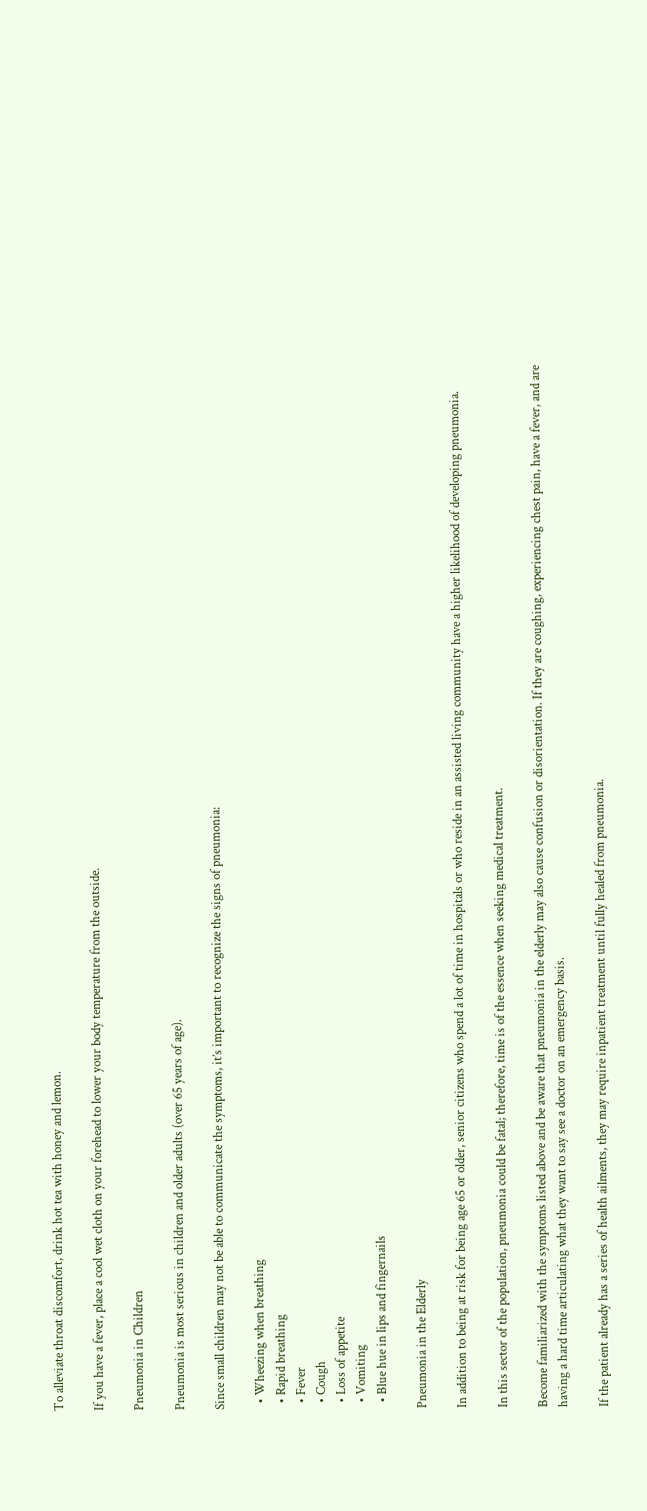To alleviate throat discomfort, drink hot tea with honey and lemon.

If you have a fever, place a cool wet cloth on your forehead to lower your body temperature from the outside.

Pneumonia in Children

Pneumonia is most serious in children and older adults (over 65 years of age).

Since small children may not be able to communicate the symptoms, it’s important to recognize the signs of pneumonia:

  • Wheezing when breathing
  • Rapid breathing
  • Fever
  • Cough
  • Loss of appetite
  • Vomiting
  • Blue hue in lips and fingernails

Pneumonia in the Elderly

In addition to being at risk for being age 65 or older, senior citizens who spend a lot of time in hospitals or who reside in an assisted living community have a higher likelihood of developing pneumonia.

In this sector of the population, pneumonia could be fatal; therefore, time is of the essence when seeking medical treatment.

Become familiarized with the symptoms listed above and be aware that pneumonia in the elderly may also cause confusion or disorientation. If they are coughing, experiencing chest pain, have a fever, and are having a hard time articulating what they want to say see a doctor on an emergency basis.

If the patient already has a series of health ailments, they may require inpatient treatment until fully healed from pneumonia.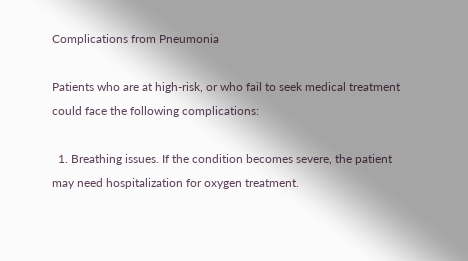Complications from Pneumonia

Patients who are at high-risk, or who fail to seek medical treatment could face the following complications:

  1. Breathing issues. If the condition becomes severe, the patient may need hospitalization for oxygen treatment.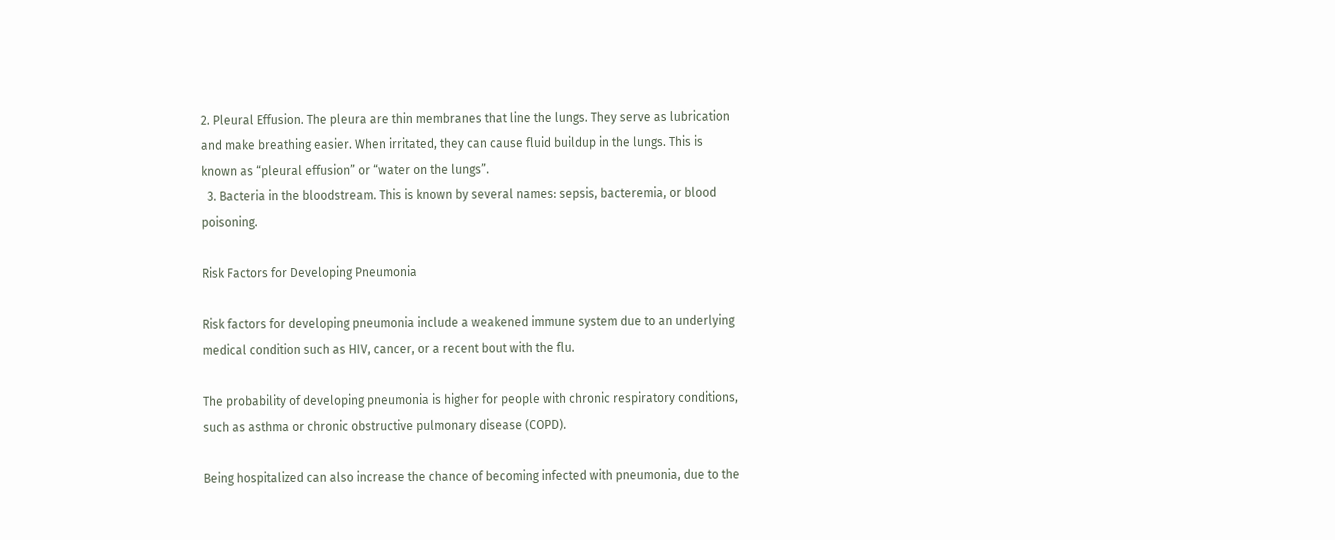2. Pleural Effusion. The pleura are thin membranes that line the lungs. They serve as lubrication and make breathing easier. When irritated, they can cause fluid buildup in the lungs. This is known as “pleural effusion” or “water on the lungs”.
  3. Bacteria in the bloodstream. This is known by several names: sepsis, bacteremia, or blood poisoning.

Risk Factors for Developing Pneumonia

Risk factors for developing pneumonia include a weakened immune system due to an underlying medical condition such as HIV, cancer, or a recent bout with the flu.

The probability of developing pneumonia is higher for people with chronic respiratory conditions, such as asthma or chronic obstructive pulmonary disease (COPD).

Being hospitalized can also increase the chance of becoming infected with pneumonia, due to the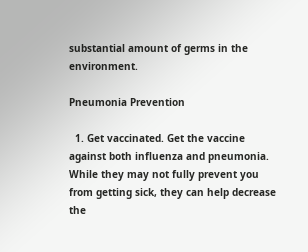substantial amount of germs in the environment.

Pneumonia Prevention

  1. Get vaccinated. Get the vaccine against both influenza and pneumonia. While they may not fully prevent you from getting sick, they can help decrease the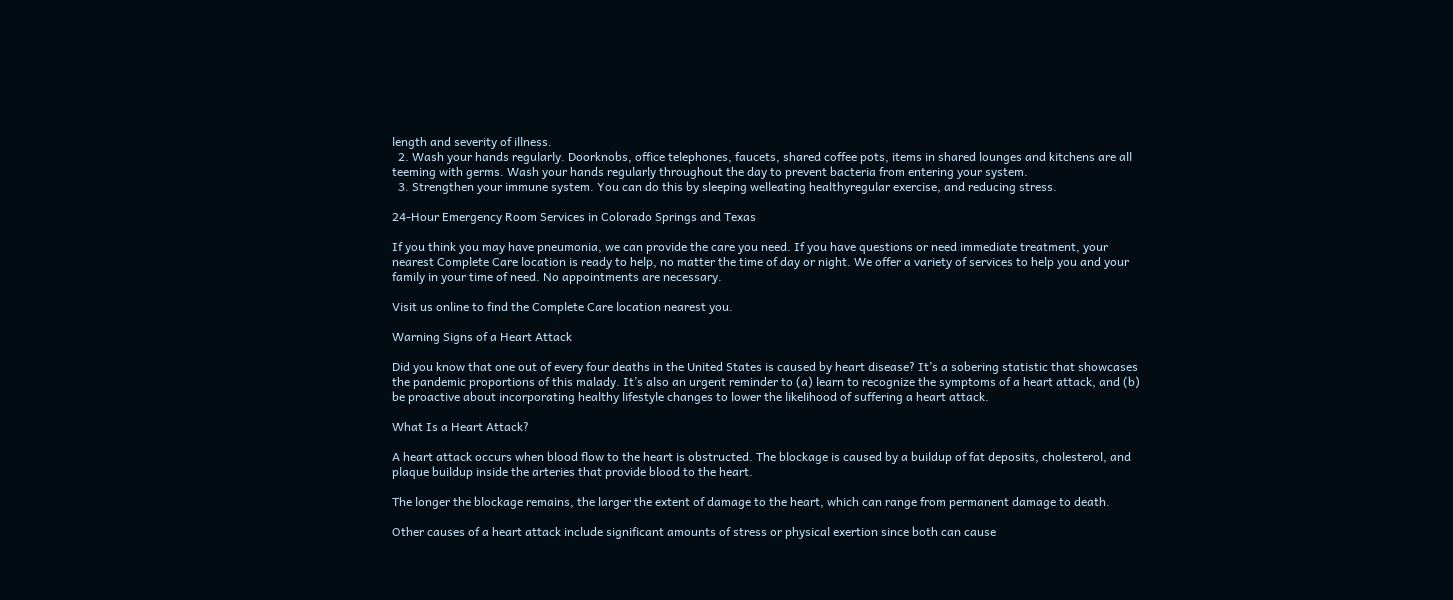length and severity of illness.
  2. Wash your hands regularly. Doorknobs, office telephones, faucets, shared coffee pots, items in shared lounges and kitchens are all teeming with germs. Wash your hands regularly throughout the day to prevent bacteria from entering your system.
  3. Strengthen your immune system. You can do this by sleeping welleating healthyregular exercise, and reducing stress.

24-Hour Emergency Room Services in Colorado Springs and Texas

If you think you may have pneumonia, we can provide the care you need. If you have questions or need immediate treatment, your nearest Complete Care location is ready to help, no matter the time of day or night. We offer a variety of services to help you and your family in your time of need. No appointments are necessary.

Visit us online to find the Complete Care location nearest you.

Warning Signs of a Heart Attack

Did you know that one out of every four deaths in the United States is caused by heart disease? It’s a sobering statistic that showcases the pandemic proportions of this malady. It’s also an urgent reminder to (a) learn to recognize the symptoms of a heart attack, and (b) be proactive about incorporating healthy lifestyle changes to lower the likelihood of suffering a heart attack.

What Is a Heart Attack?

A heart attack occurs when blood flow to the heart is obstructed. The blockage is caused by a buildup of fat deposits, cholesterol, and plaque buildup inside the arteries that provide blood to the heart.

The longer the blockage remains, the larger the extent of damage to the heart, which can range from permanent damage to death.

Other causes of a heart attack include significant amounts of stress or physical exertion since both can cause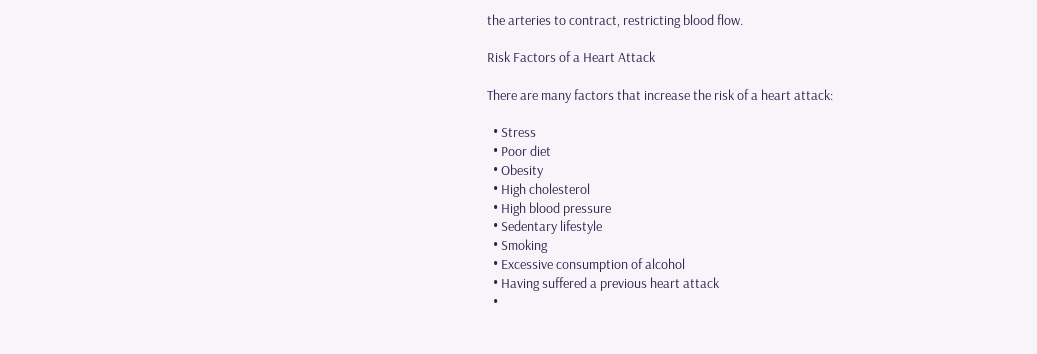the arteries to contract, restricting blood flow.

Risk Factors of a Heart Attack

There are many factors that increase the risk of a heart attack:

  • Stress
  • Poor diet
  • Obesity
  • High cholesterol
  • High blood pressure
  • Sedentary lifestyle
  • Smoking
  • Excessive consumption of alcohol
  • Having suffered a previous heart attack
  •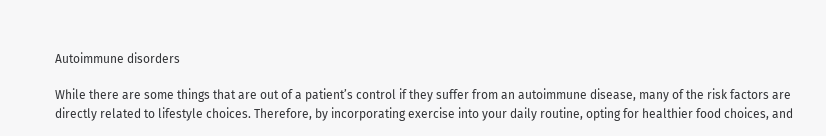Autoimmune disorders

While there are some things that are out of a patient’s control if they suffer from an autoimmune disease, many of the risk factors are directly related to lifestyle choices. Therefore, by incorporating exercise into your daily routine, opting for healthier food choices, and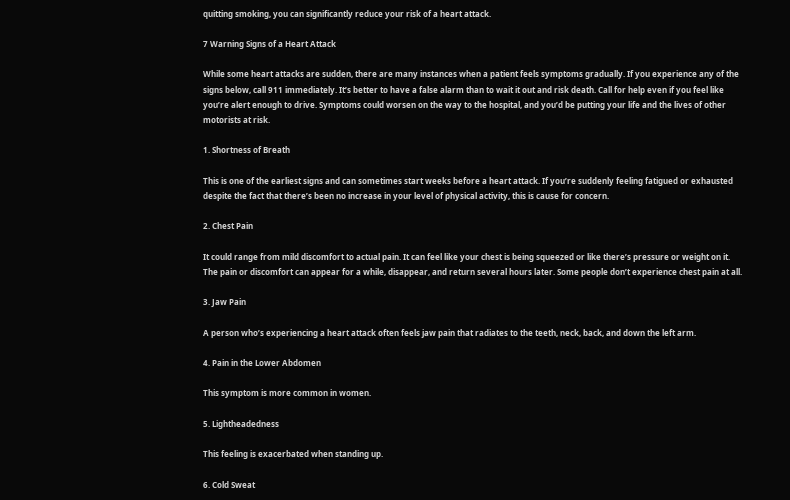quitting smoking, you can significantly reduce your risk of a heart attack.

7 Warning Signs of a Heart Attack

While some heart attacks are sudden, there are many instances when a patient feels symptoms gradually. If you experience any of the signs below, call 911 immediately. It’s better to have a false alarm than to wait it out and risk death. Call for help even if you feel like you’re alert enough to drive. Symptoms could worsen on the way to the hospital, and you’d be putting your life and the lives of other motorists at risk.

1. Shortness of Breath

This is one of the earliest signs and can sometimes start weeks before a heart attack. If you’re suddenly feeling fatigued or exhausted despite the fact that there’s been no increase in your level of physical activity, this is cause for concern.

2. Chest Pain

It could range from mild discomfort to actual pain. It can feel like your chest is being squeezed or like there’s pressure or weight on it. The pain or discomfort can appear for a while, disappear, and return several hours later. Some people don’t experience chest pain at all.

3. Jaw Pain

A person who’s experiencing a heart attack often feels jaw pain that radiates to the teeth, neck, back, and down the left arm.

4. Pain in the Lower Abdomen

This symptom is more common in women.

5. Lightheadedness

This feeling is exacerbated when standing up.

6. Cold Sweat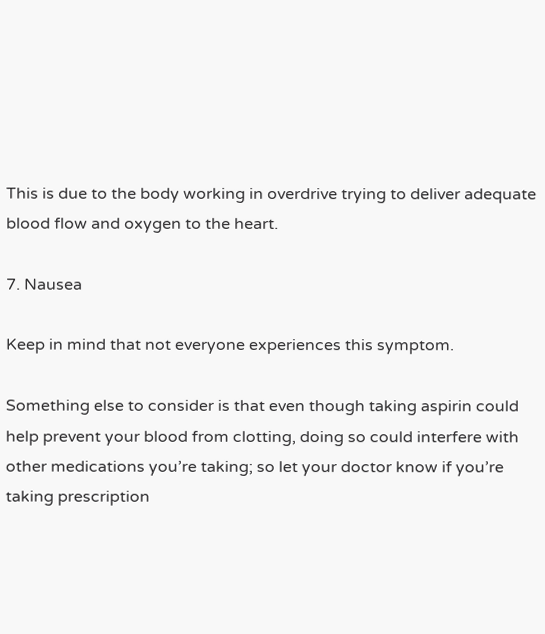This is due to the body working in overdrive trying to deliver adequate blood flow and oxygen to the heart.

7. Nausea

Keep in mind that not everyone experiences this symptom.

Something else to consider is that even though taking aspirin could help prevent your blood from clotting, doing so could interfere with other medications you’re taking; so let your doctor know if you’re taking prescription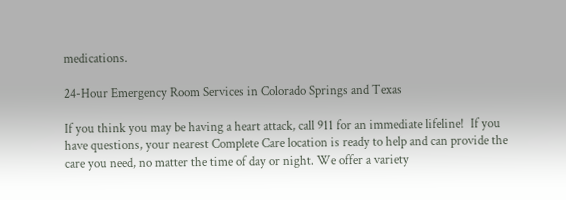medications.

24-Hour Emergency Room Services in Colorado Springs and Texas

If you think you may be having a heart attack, call 911 for an immediate lifeline!  If you have questions, your nearest Complete Care location is ready to help and can provide the care you need, no matter the time of day or night. We offer a variety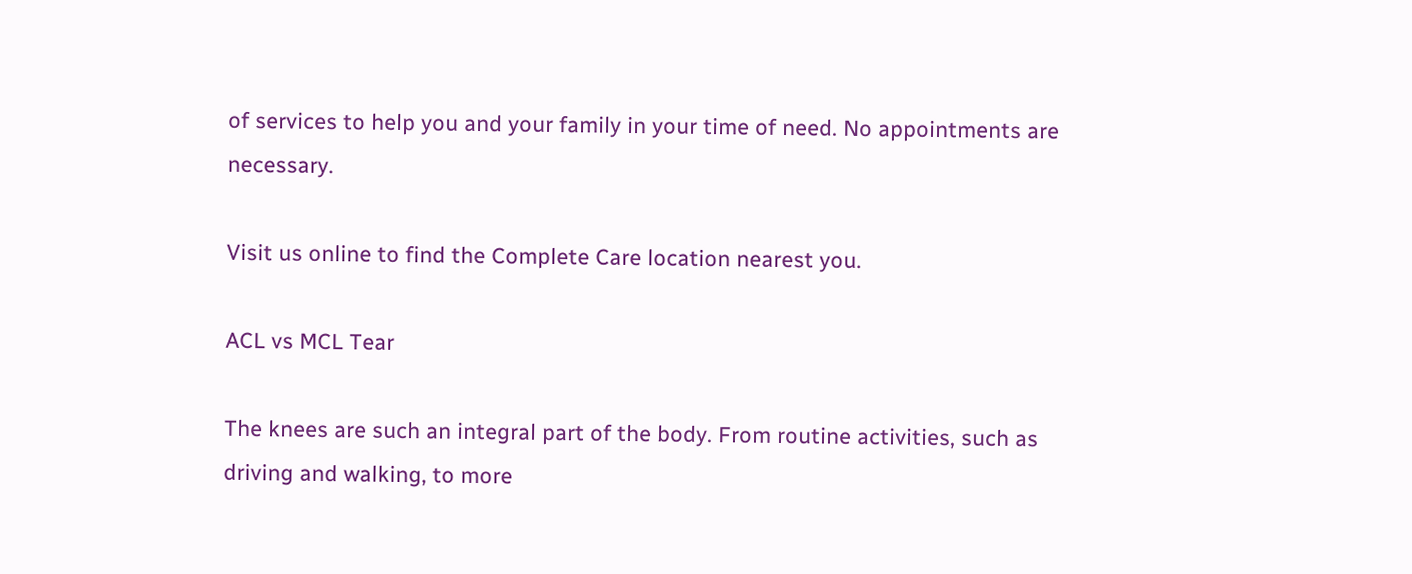of services to help you and your family in your time of need. No appointments are necessary.

Visit us online to find the Complete Care location nearest you.

ACL vs MCL Tear

The knees are such an integral part of the body. From routine activities, such as driving and walking, to more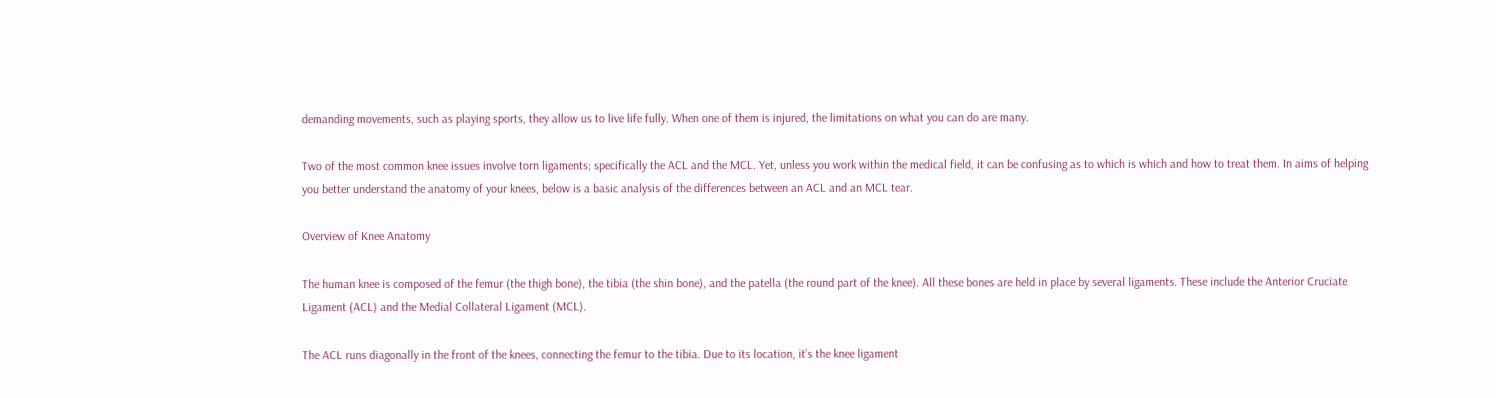demanding movements, such as playing sports, they allow us to live life fully. When one of them is injured, the limitations on what you can do are many.

Two of the most common knee issues involve torn ligaments; specifically the ACL and the MCL. Yet, unless you work within the medical field, it can be confusing as to which is which and how to treat them. In aims of helping you better understand the anatomy of your knees, below is a basic analysis of the differences between an ACL and an MCL tear.

Overview of Knee Anatomy

The human knee is composed of the femur (the thigh bone), the tibia (the shin bone), and the patella (the round part of the knee). All these bones are held in place by several ligaments. These include the Anterior Cruciate Ligament (ACL) and the Medial Collateral Ligament (MCL).

The ACL runs diagonally in the front of the knees, connecting the femur to the tibia. Due to its location, it’s the knee ligament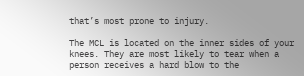that’s most prone to injury.

The MCL is located on the inner sides of your knees. They are most likely to tear when a person receives a hard blow to the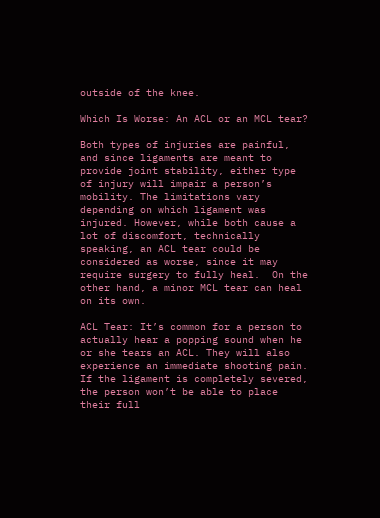outside of the knee.

Which Is Worse: An ACL or an MCL tear?

Both types of injuries are painful, and since ligaments are meant to provide joint stability, either type of injury will impair a person’s mobility. The limitations vary depending on which ligament was injured. However, while both cause a lot of discomfort, technically speaking, an ACL tear could be considered as worse, since it may require surgery to fully heal.  On the other hand, a minor MCL tear can heal on its own.

ACL Tear: It’s common for a person to actually hear a popping sound when he or she tears an ACL. They will also experience an immediate shooting pain. If the ligament is completely severed, the person won’t be able to place their full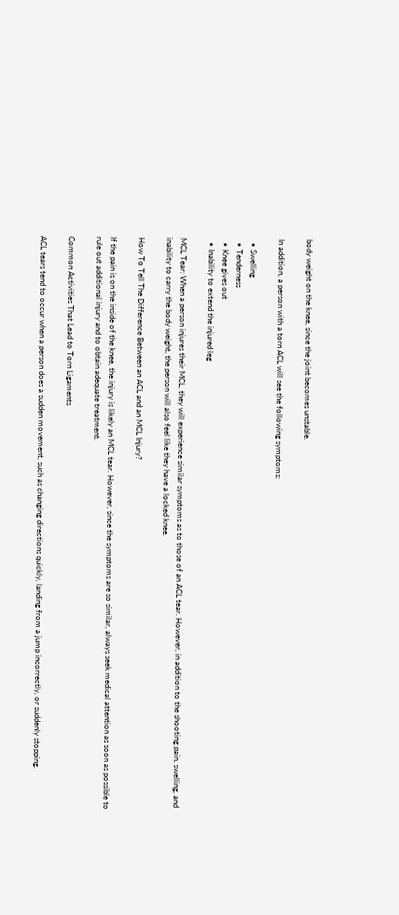body weight on the knee, since the joint becomes unstable.

In addition, a person with a torn ACL will see the following symptoms:

  • Swelling
  • Tenderness
  • Knee gives out
  • Inability to extend the injured leg

MCL Tear: When a person injures their MCL, they will experience similar symptoms as to those of an ACL tear. However, in addition to the shooting pain, swelling, and inability to carry the body weight, the person will also feel like they have a locked knee.

How To Tell The Difference Between an ACL and an MCL Injury?

If the pain is on the inside of the knee, the injury is likely an MCL tear. However, since the symptoms are so similar, always seek medical attention as soon as possible to rule out additional injury and to obtain adequate treatment.

Common Activities That Lead to Torn Ligaments

ACL tears tend to occur when a person does a sudden movement, such as changing directions quickly, landing from a jump incorrectly, or suddenly stopping.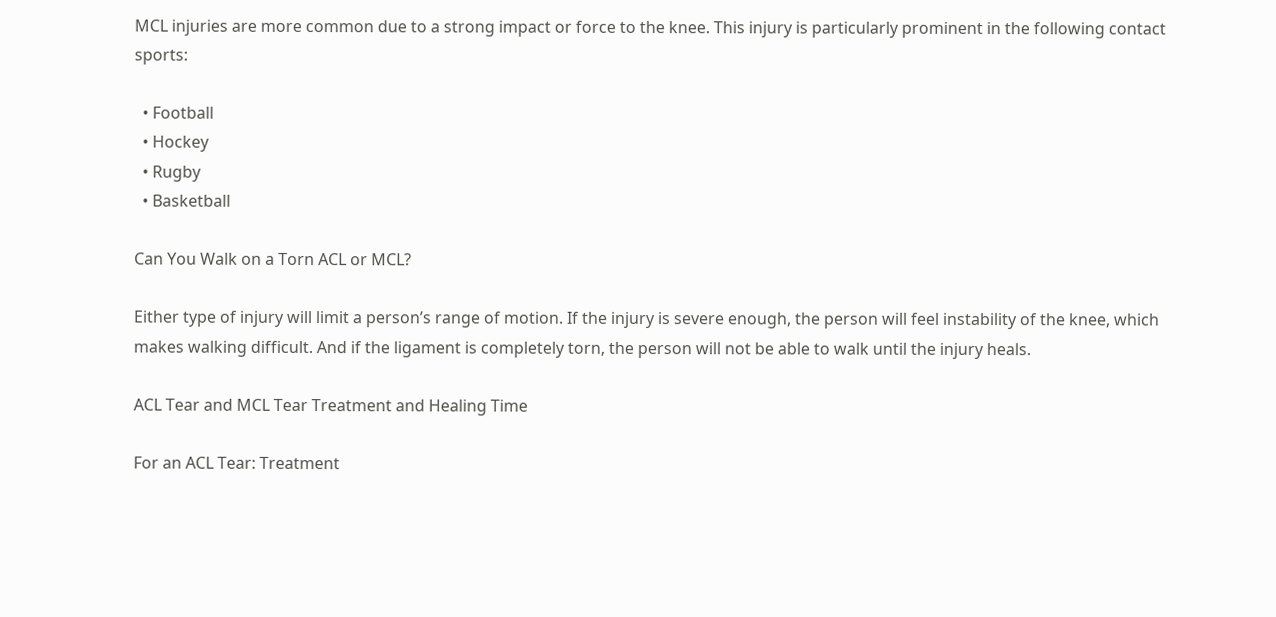MCL injuries are more common due to a strong impact or force to the knee. This injury is particularly prominent in the following contact sports:

  • Football
  • Hockey
  • Rugby
  • Basketball

Can You Walk on a Torn ACL or MCL?

Either type of injury will limit a person’s range of motion. If the injury is severe enough, the person will feel instability of the knee, which makes walking difficult. And if the ligament is completely torn, the person will not be able to walk until the injury heals.

ACL Tear and MCL Tear Treatment and Healing Time

For an ACL Tear: Treatment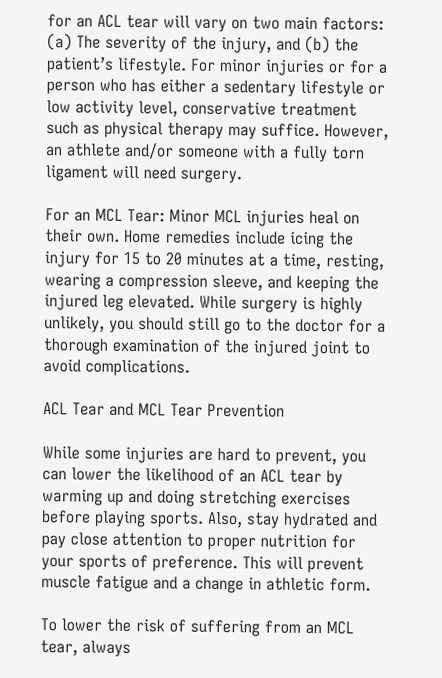for an ACL tear will vary on two main factors: (a) The severity of the injury, and (b) the patient’s lifestyle. For minor injuries or for a person who has either a sedentary lifestyle or low activity level, conservative treatment such as physical therapy may suffice. However, an athlete and/or someone with a fully torn ligament will need surgery.

For an MCL Tear: Minor MCL injuries heal on their own. Home remedies include icing the injury for 15 to 20 minutes at a time, resting, wearing a compression sleeve, and keeping the injured leg elevated. While surgery is highly unlikely, you should still go to the doctor for a thorough examination of the injured joint to avoid complications.

ACL Tear and MCL Tear Prevention

While some injuries are hard to prevent, you can lower the likelihood of an ACL tear by warming up and doing stretching exercises before playing sports. Also, stay hydrated and pay close attention to proper nutrition for your sports of preference. This will prevent muscle fatigue and a change in athletic form.

To lower the risk of suffering from an MCL tear, always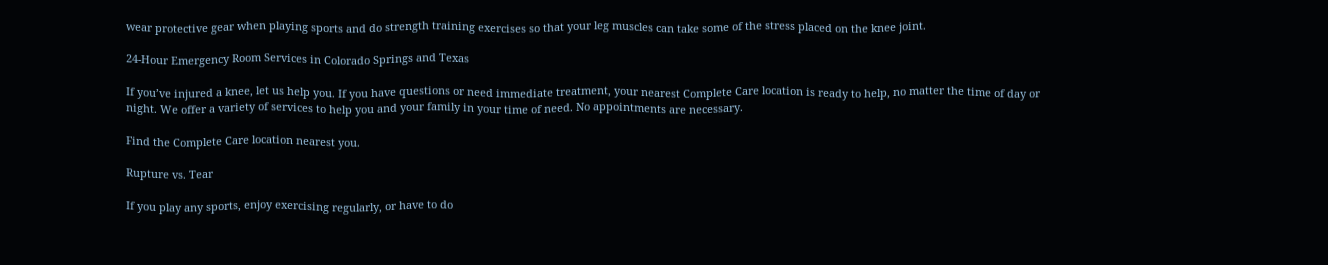wear protective gear when playing sports and do strength training exercises so that your leg muscles can take some of the stress placed on the knee joint.

24-Hour Emergency Room Services in Colorado Springs and Texas

If you’ve injured a knee, let us help you. If you have questions or need immediate treatment, your nearest Complete Care location is ready to help, no matter the time of day or night. We offer a variety of services to help you and your family in your time of need. No appointments are necessary.

Find the Complete Care location nearest you.

Rupture vs. Tear

If you play any sports, enjoy exercising regularly, or have to do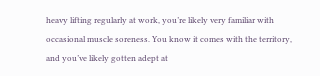heavy lifting regularly at work, you’re likely very familiar with occasional muscle soreness. You know it comes with the territory, and you’ve likely gotten adept at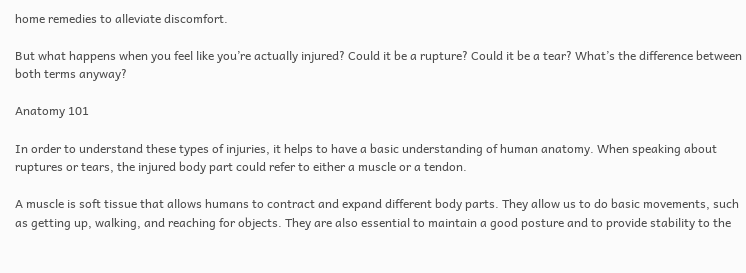home remedies to alleviate discomfort.

But what happens when you feel like you’re actually injured? Could it be a rupture? Could it be a tear? What’s the difference between both terms anyway?

Anatomy 101

In order to understand these types of injuries, it helps to have a basic understanding of human anatomy. When speaking about ruptures or tears, the injured body part could refer to either a muscle or a tendon.

A muscle is soft tissue that allows humans to contract and expand different body parts. They allow us to do basic movements, such as getting up, walking, and reaching for objects. They are also essential to maintain a good posture and to provide stability to the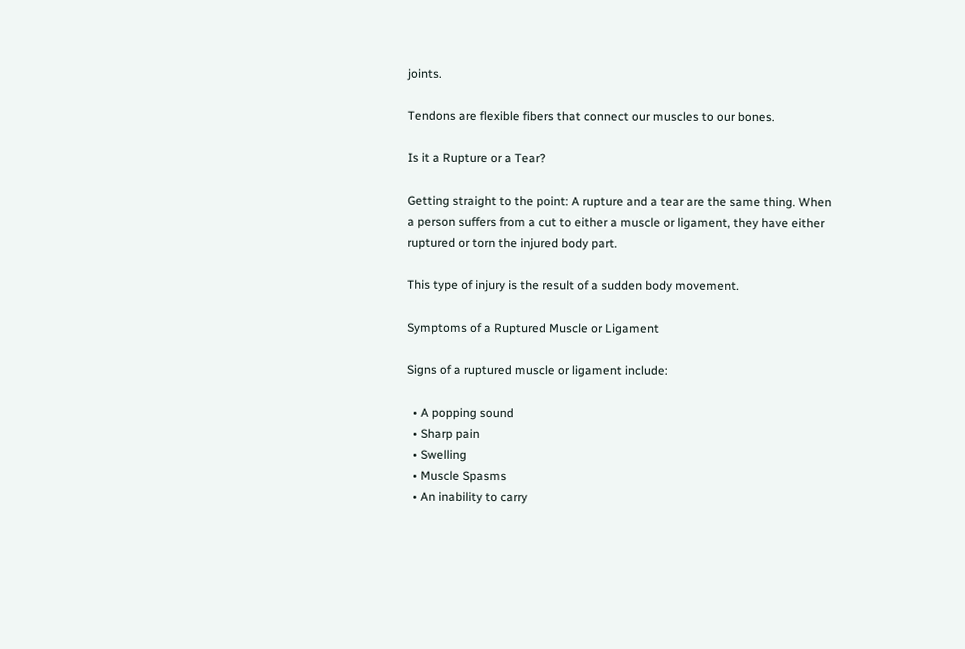joints.

Tendons are flexible fibers that connect our muscles to our bones.

Is it a Rupture or a Tear?

Getting straight to the point: A rupture and a tear are the same thing. When a person suffers from a cut to either a muscle or ligament, they have either ruptured or torn the injured body part.

This type of injury is the result of a sudden body movement.

Symptoms of a Ruptured Muscle or Ligament

Signs of a ruptured muscle or ligament include:

  • A popping sound
  • Sharp pain
  • Swelling
  • Muscle Spasms
  • An inability to carry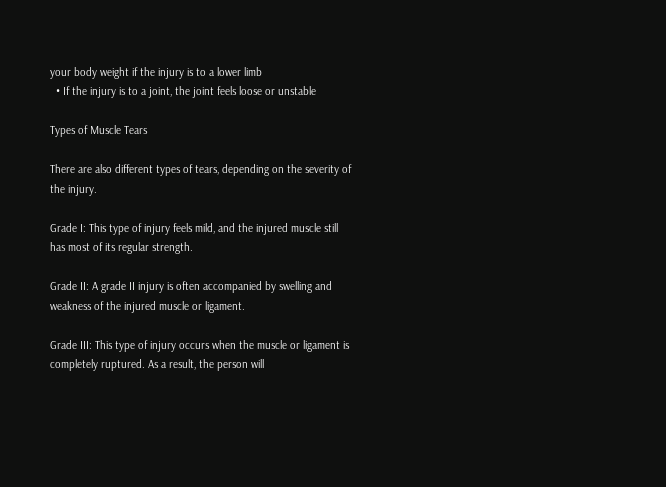your body weight if the injury is to a lower limb
  • If the injury is to a joint, the joint feels loose or unstable

Types of Muscle Tears

There are also different types of tears, depending on the severity of the injury.

Grade I: This type of injury feels mild, and the injured muscle still has most of its regular strength.

Grade II: A grade II injury is often accompanied by swelling and weakness of the injured muscle or ligament.

Grade III: This type of injury occurs when the muscle or ligament is completely ruptured. As a result, the person will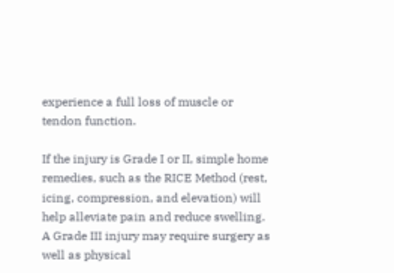experience a full loss of muscle or tendon function.

If the injury is Grade I or II, simple home remedies, such as the RICE Method (rest, icing, compression, and elevation) will help alleviate pain and reduce swelling. A Grade III injury may require surgery as well as physical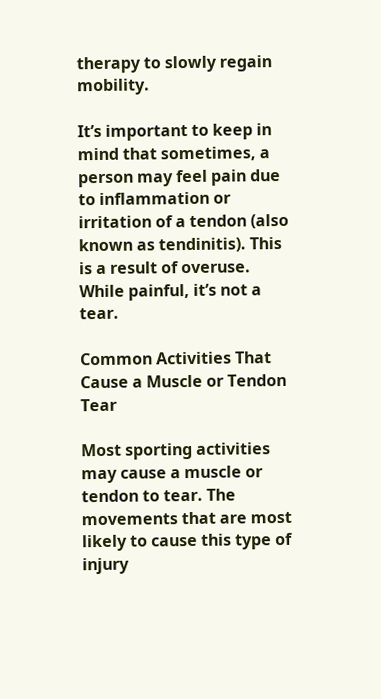therapy to slowly regain mobility.

It’s important to keep in mind that sometimes, a person may feel pain due to inflammation or irritation of a tendon (also known as tendinitis). This is a result of overuse. While painful, it’s not a tear.

Common Activities That Cause a Muscle or Tendon Tear

Most sporting activities may cause a muscle or tendon to tear. The movements that are most likely to cause this type of injury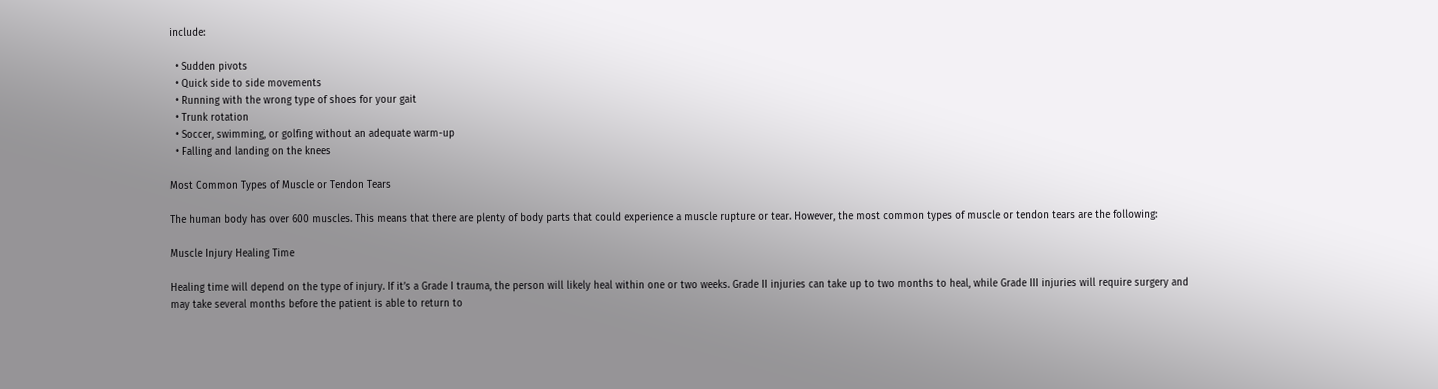include:

  • Sudden pivots
  • Quick side to side movements
  • Running with the wrong type of shoes for your gait
  • Trunk rotation
  • Soccer, swimming, or golfing without an adequate warm-up
  • Falling and landing on the knees

Most Common Types of Muscle or Tendon Tears

The human body has over 600 muscles. This means that there are plenty of body parts that could experience a muscle rupture or tear. However, the most common types of muscle or tendon tears are the following:

Muscle Injury Healing Time

Healing time will depend on the type of injury. If it’s a Grade I trauma, the person will likely heal within one or two weeks. Grade II injuries can take up to two months to heal, while Grade III injuries will require surgery and may take several months before the patient is able to return to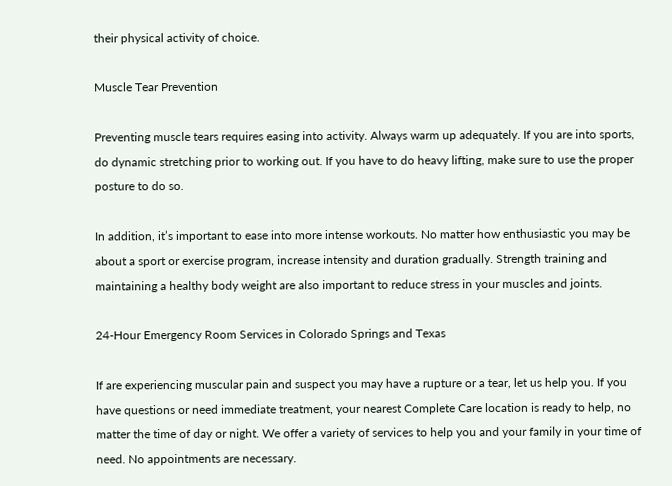their physical activity of choice.

Muscle Tear Prevention

Preventing muscle tears requires easing into activity. Always warm up adequately. If you are into sports, do dynamic stretching prior to working out. If you have to do heavy lifting, make sure to use the proper posture to do so.

In addition, it’s important to ease into more intense workouts. No matter how enthusiastic you may be about a sport or exercise program, increase intensity and duration gradually. Strength training and maintaining a healthy body weight are also important to reduce stress in your muscles and joints.

24-Hour Emergency Room Services in Colorado Springs and Texas

If are experiencing muscular pain and suspect you may have a rupture or a tear, let us help you. If you have questions or need immediate treatment, your nearest Complete Care location is ready to help, no matter the time of day or night. We offer a variety of services to help you and your family in your time of need. No appointments are necessary.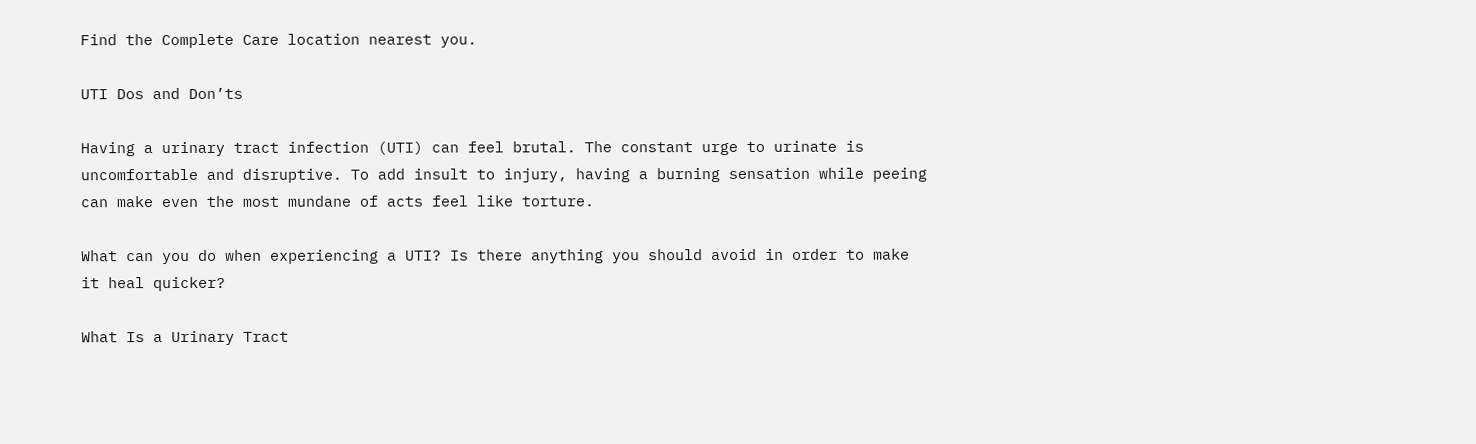Find the Complete Care location nearest you.

UTI Dos and Don’ts

Having a urinary tract infection (UTI) can feel brutal. The constant urge to urinate is uncomfortable and disruptive. To add insult to injury, having a burning sensation while peeing can make even the most mundane of acts feel like torture.

What can you do when experiencing a UTI? Is there anything you should avoid in order to make it heal quicker?

What Is a Urinary Tract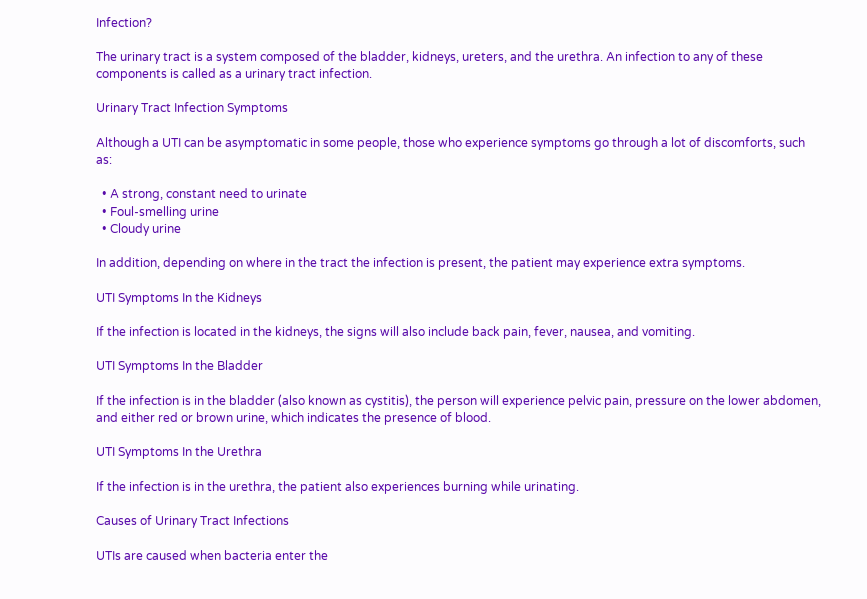Infection?

The urinary tract is a system composed of the bladder, kidneys, ureters, and the urethra. An infection to any of these components is called as a urinary tract infection.

Urinary Tract Infection Symptoms

Although a UTI can be asymptomatic in some people, those who experience symptoms go through a lot of discomforts, such as:

  • A strong, constant need to urinate
  • Foul-smelling urine
  • Cloudy urine

In addition, depending on where in the tract the infection is present, the patient may experience extra symptoms.

UTI Symptoms In the Kidneys

If the infection is located in the kidneys, the signs will also include back pain, fever, nausea, and vomiting.

UTI Symptoms In the Bladder

If the infection is in the bladder (also known as cystitis), the person will experience pelvic pain, pressure on the lower abdomen, and either red or brown urine, which indicates the presence of blood.

UTI Symptoms In the Urethra

If the infection is in the urethra, the patient also experiences burning while urinating.

Causes of Urinary Tract Infections

UTIs are caused when bacteria enter the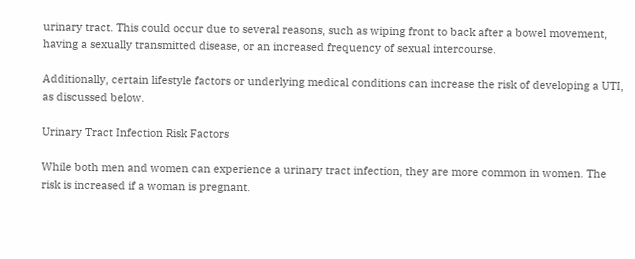urinary tract. This could occur due to several reasons, such as wiping front to back after a bowel movement, having a sexually transmitted disease, or an increased frequency of sexual intercourse.

Additionally, certain lifestyle factors or underlying medical conditions can increase the risk of developing a UTI, as discussed below.

Urinary Tract Infection Risk Factors

While both men and women can experience a urinary tract infection, they are more common in women. The risk is increased if a woman is pregnant.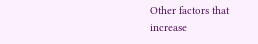Other factors that increase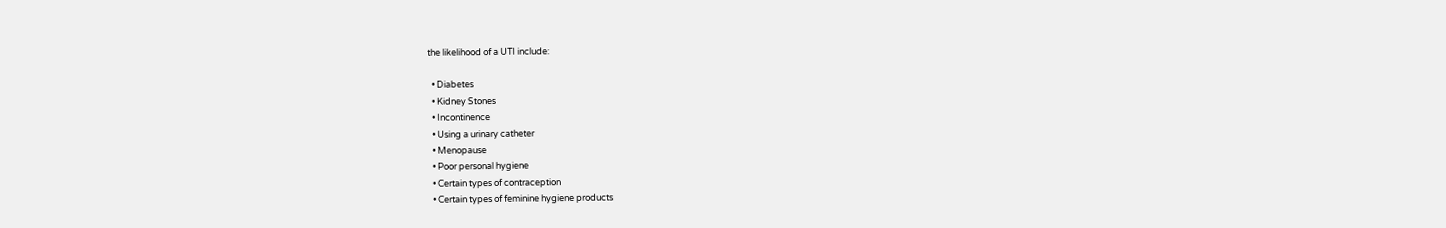the likelihood of a UTI include:

  • Diabetes
  • Kidney Stones
  • Incontinence
  • Using a urinary catheter
  • Menopause
  • Poor personal hygiene
  • Certain types of contraception
  • Certain types of feminine hygiene products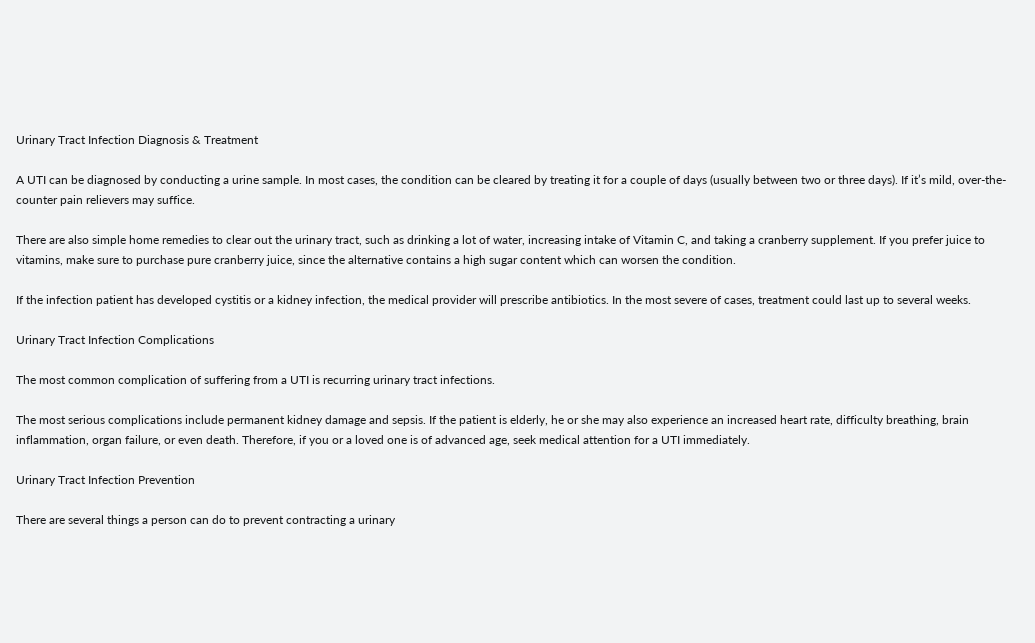Urinary Tract Infection Diagnosis & Treatment

A UTI can be diagnosed by conducting a urine sample. In most cases, the condition can be cleared by treating it for a couple of days (usually between two or three days). If it’s mild, over-the-counter pain relievers may suffice.

There are also simple home remedies to clear out the urinary tract, such as drinking a lot of water, increasing intake of Vitamin C, and taking a cranberry supplement. If you prefer juice to vitamins, make sure to purchase pure cranberry juice, since the alternative contains a high sugar content which can worsen the condition.

If the infection patient has developed cystitis or a kidney infection, the medical provider will prescribe antibiotics. In the most severe of cases, treatment could last up to several weeks.

Urinary Tract Infection Complications

The most common complication of suffering from a UTI is recurring urinary tract infections.

The most serious complications include permanent kidney damage and sepsis. If the patient is elderly, he or she may also experience an increased heart rate, difficulty breathing, brain inflammation, organ failure, or even death. Therefore, if you or a loved one is of advanced age, seek medical attention for a UTI immediately.

Urinary Tract Infection Prevention

There are several things a person can do to prevent contracting a urinary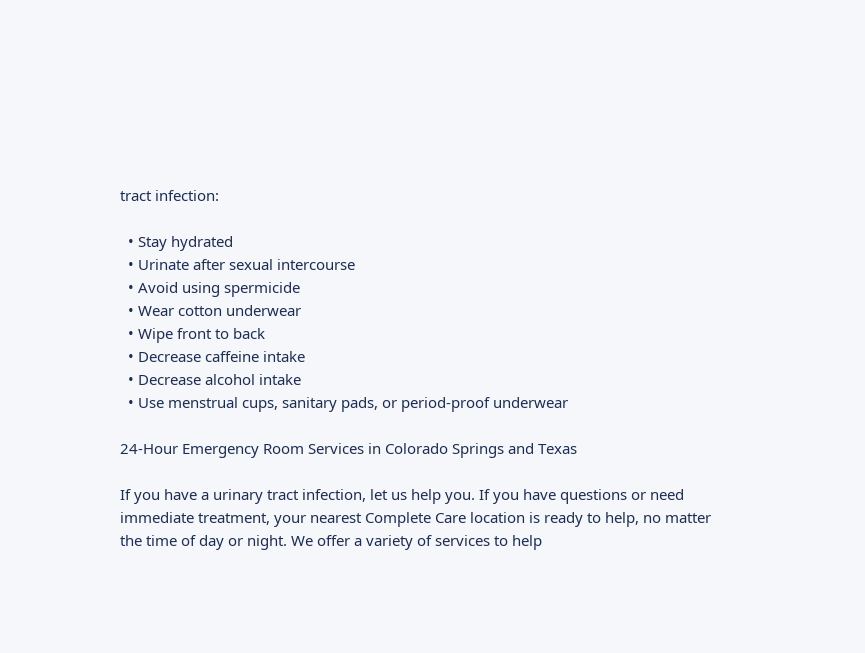tract infection:

  • Stay hydrated
  • Urinate after sexual intercourse
  • Avoid using spermicide
  • Wear cotton underwear
  • Wipe front to back
  • Decrease caffeine intake
  • Decrease alcohol intake
  • Use menstrual cups, sanitary pads, or period-proof underwear

24-Hour Emergency Room Services in Colorado Springs and Texas

If you have a urinary tract infection, let us help you. If you have questions or need immediate treatment, your nearest Complete Care location is ready to help, no matter the time of day or night. We offer a variety of services to help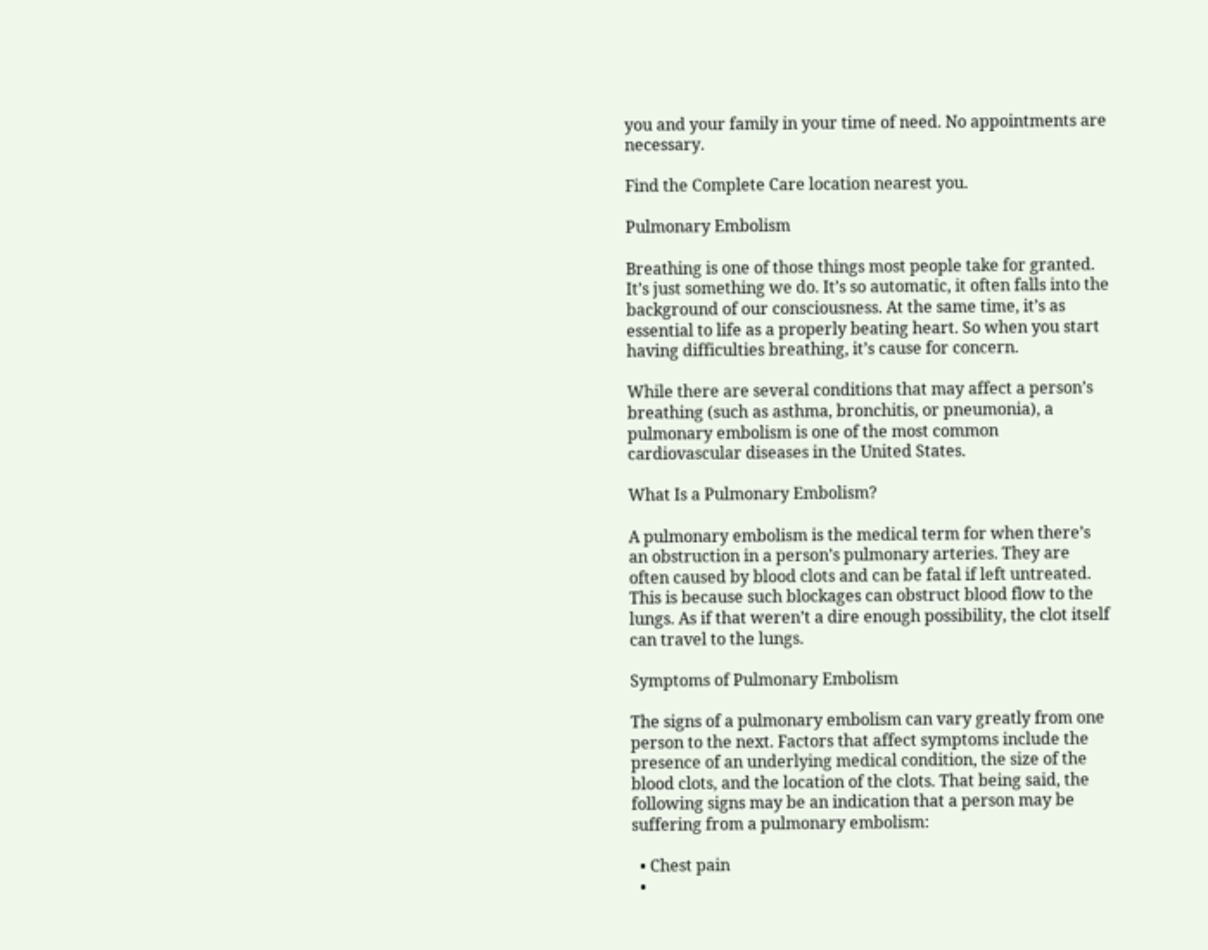you and your family in your time of need. No appointments are necessary.

Find the Complete Care location nearest you.

Pulmonary Embolism

Breathing is one of those things most people take for granted. It’s just something we do. It’s so automatic, it often falls into the background of our consciousness. At the same time, it’s as essential to life as a properly beating heart. So when you start having difficulties breathing, it’s cause for concern.

While there are several conditions that may affect a person’s breathing (such as asthma, bronchitis, or pneumonia), a pulmonary embolism is one of the most common cardiovascular diseases in the United States.

What Is a Pulmonary Embolism?

A pulmonary embolism is the medical term for when there’s an obstruction in a person’s pulmonary arteries. They are often caused by blood clots and can be fatal if left untreated. This is because such blockages can obstruct blood flow to the lungs. As if that weren’t a dire enough possibility, the clot itself can travel to the lungs.

Symptoms of Pulmonary Embolism

The signs of a pulmonary embolism can vary greatly from one person to the next. Factors that affect symptoms include the presence of an underlying medical condition, the size of the blood clots, and the location of the clots. That being said, the following signs may be an indication that a person may be suffering from a pulmonary embolism:

  • Chest pain
  •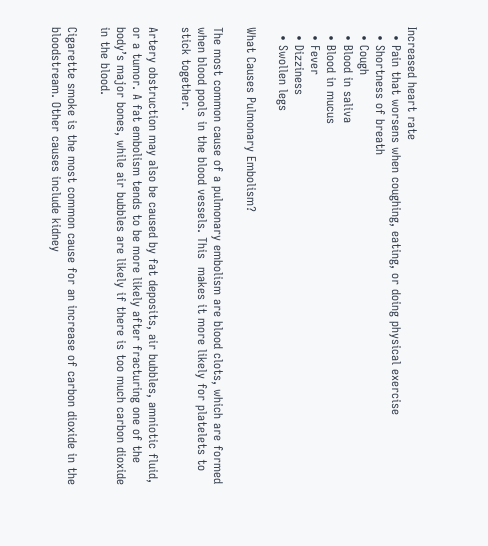Increased heart rate
  • Pain that worsens when coughing, eating, or doing physical exercise
  • Shortness of breath
  • Cough
  • Blood in saliva
  • Blood in mucus
  • Fever
  • Dizziness
  • Swollen legs

What Causes Pulmonary Embolism?

The most common cause of a pulmonary embolism are blood clots, which are formed when blood pools in the blood vessels. This  makes it more likely for platelets to stick together.

Artery obstruction may also be caused by fat deposits, air bubbles, amniotic fluid, or a tumor. A fat embolism tends to be more likely after fracturing one of the body’s major bones, while air bubbles are likely if there is too much carbon dioxide in the blood.

Cigarette smoke is the most common cause for an increase of carbon dioxide in the bloodstream. Other causes include kidney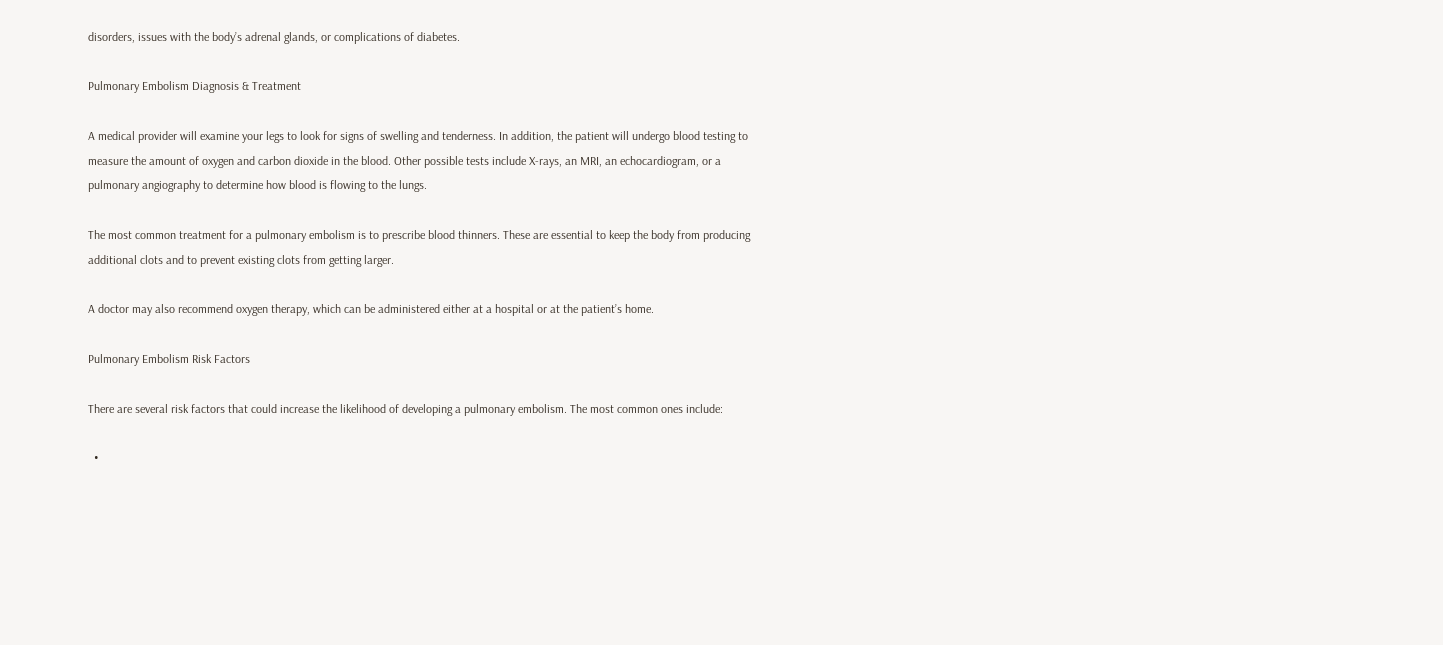disorders, issues with the body’s adrenal glands, or complications of diabetes.

Pulmonary Embolism Diagnosis & Treatment

A medical provider will examine your legs to look for signs of swelling and tenderness. In addition, the patient will undergo blood testing to measure the amount of oxygen and carbon dioxide in the blood. Other possible tests include X-rays, an MRI, an echocardiogram, or a pulmonary angiography to determine how blood is flowing to the lungs.

The most common treatment for a pulmonary embolism is to prescribe blood thinners. These are essential to keep the body from producing additional clots and to prevent existing clots from getting larger.

A doctor may also recommend oxygen therapy, which can be administered either at a hospital or at the patient’s home.

Pulmonary Embolism Risk Factors

There are several risk factors that could increase the likelihood of developing a pulmonary embolism. The most common ones include:

  •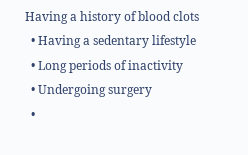Having a history of blood clots
  • Having a sedentary lifestyle
  • Long periods of inactivity
  • Undergoing surgery
  •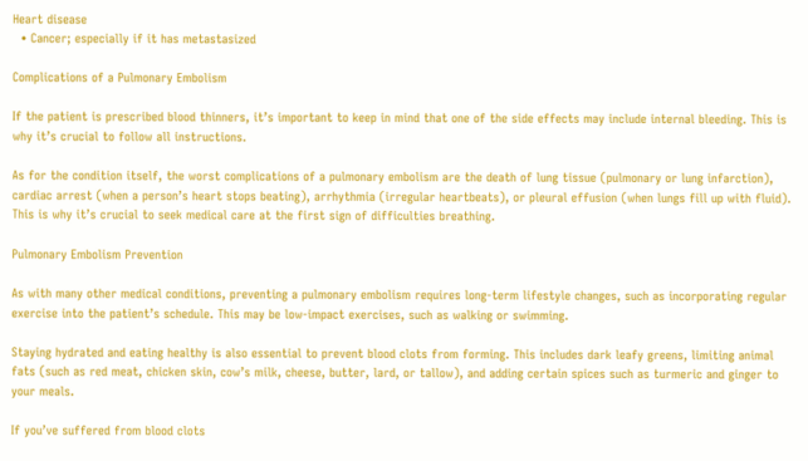Heart disease
  • Cancer; especially if it has metastasized

Complications of a Pulmonary Embolism

If the patient is prescribed blood thinners, it’s important to keep in mind that one of the side effects may include internal bleeding. This is why it’s crucial to follow all instructions.

As for the condition itself, the worst complications of a pulmonary embolism are the death of lung tissue (pulmonary or lung infarction), cardiac arrest (when a person’s heart stops beating), arrhythmia (irregular heartbeats), or pleural effusion (when lungs fill up with fluid). This is why it’s crucial to seek medical care at the first sign of difficulties breathing.

Pulmonary Embolism Prevention

As with many other medical conditions, preventing a pulmonary embolism requires long-term lifestyle changes, such as incorporating regular exercise into the patient’s schedule. This may be low-impact exercises, such as walking or swimming.

Staying hydrated and eating healthy is also essential to prevent blood clots from forming. This includes dark leafy greens, limiting animal fats (such as red meat, chicken skin, cow’s milk, cheese, butter, lard, or tallow), and adding certain spices such as turmeric and ginger to your meals.

If you’ve suffered from blood clots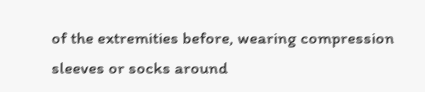of the extremities before, wearing compression sleeves or socks around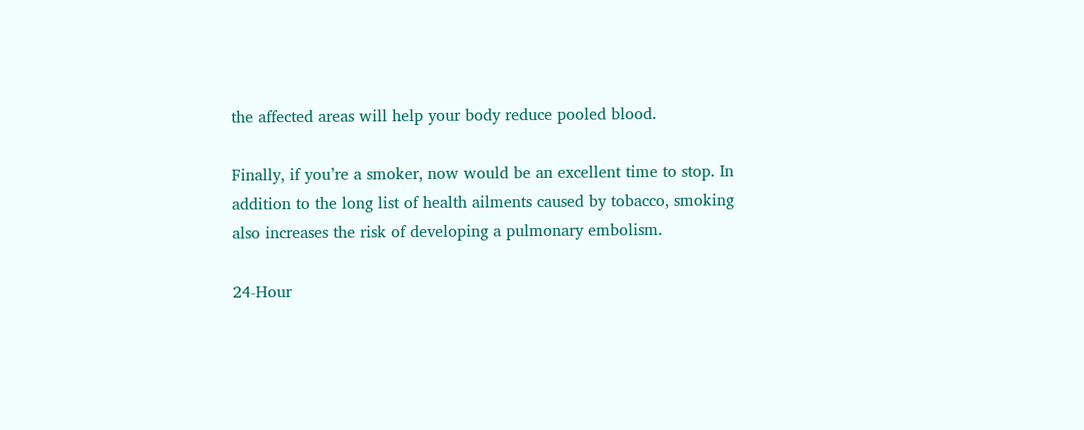the affected areas will help your body reduce pooled blood.

Finally, if you’re a smoker, now would be an excellent time to stop. In addition to the long list of health ailments caused by tobacco, smoking also increases the risk of developing a pulmonary embolism.

24-Hour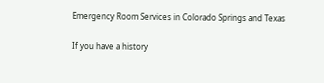Emergency Room Services in Colorado Springs and Texas

If you have a history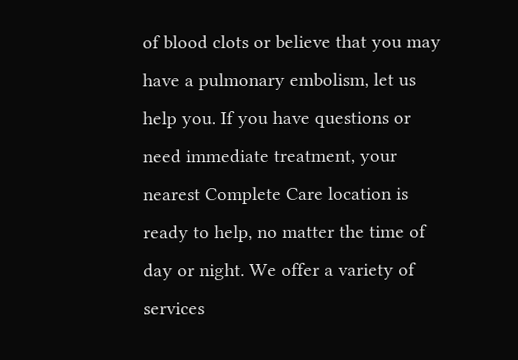of blood clots or believe that you may have a pulmonary embolism, let us help you. If you have questions or need immediate treatment, your nearest Complete Care location is ready to help, no matter the time of day or night. We offer a variety of services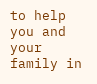to help you and your family in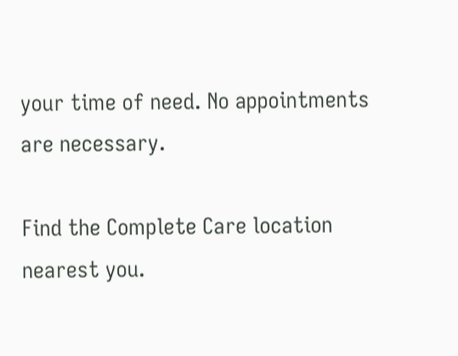your time of need. No appointments are necessary.

Find the Complete Care location nearest you.